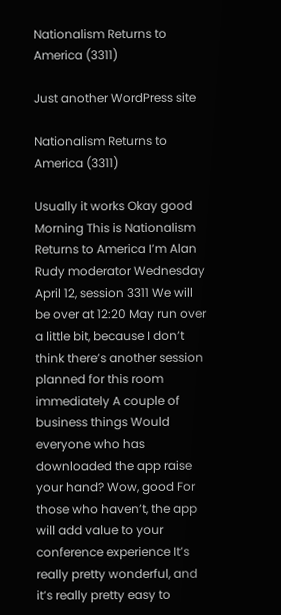Nationalism Returns to America (3311)

Just another WordPress site

Nationalism Returns to America (3311)

Usually it works Okay good Morning This is Nationalism Returns to America I’m Alan Rudy moderator Wednesday April 12, session 3311 We will be over at 12:20 May run over a little bit, because I don’t think there’s another session planned for this room immediately A couple of business things Would everyone who has downloaded the app raise your hand? Wow, good For those who haven’t, the app will add value to your conference experience It’s really pretty wonderful, and it’s really pretty easy to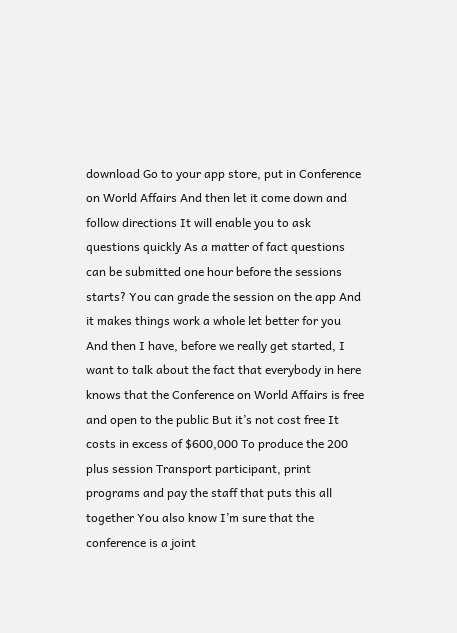download Go to your app store, put in Conference on World Affairs And then let it come down and follow directions It will enable you to ask questions quickly As a matter of fact questions can be submitted one hour before the sessions starts? You can grade the session on the app And it makes things work a whole let better for you And then I have, before we really get started, I want to talk about the fact that everybody in here knows that the Conference on World Affairs is free and open to the public But it’s not cost free It costs in excess of $600,000 To produce the 200 plus session Transport participant, print programs and pay the staff that puts this all together You also know I’m sure that the conference is a joint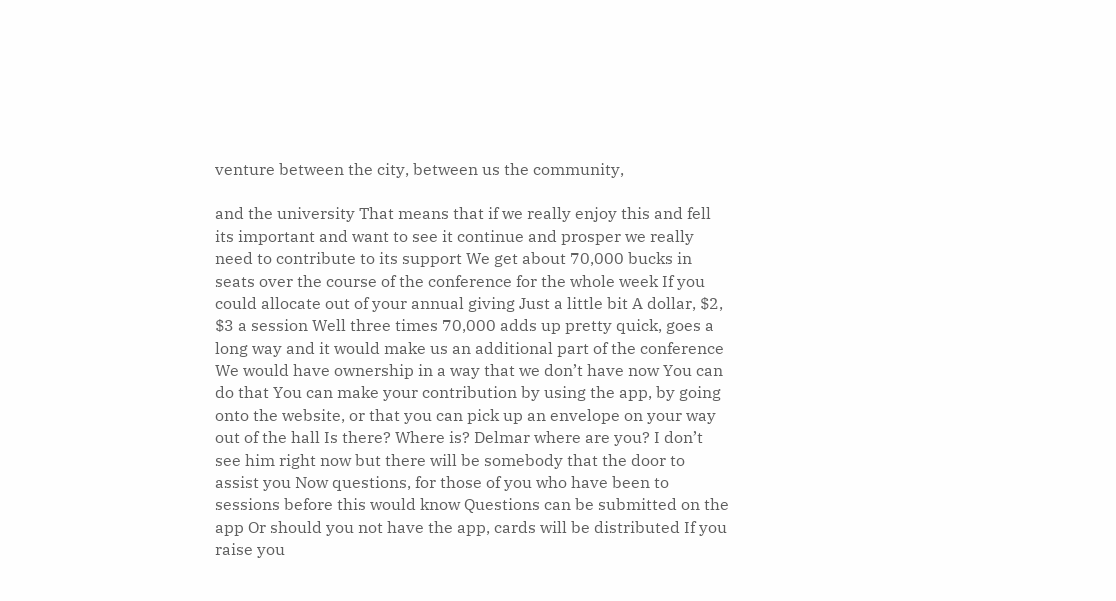venture between the city, between us the community,

and the university That means that if we really enjoy this and fell its important and want to see it continue and prosper we really need to contribute to its support We get about 70,000 bucks in seats over the course of the conference for the whole week If you could allocate out of your annual giving Just a little bit A dollar, $2, $3 a session Well three times 70,000 adds up pretty quick, goes a long way and it would make us an additional part of the conference We would have ownership in a way that we don’t have now You can do that You can make your contribution by using the app, by going onto the website, or that you can pick up an envelope on your way out of the hall Is there? Where is? Delmar where are you? I don’t see him right now but there will be somebody that the door to assist you Now questions, for those of you who have been to sessions before this would know Questions can be submitted on the app Or should you not have the app, cards will be distributed If you raise you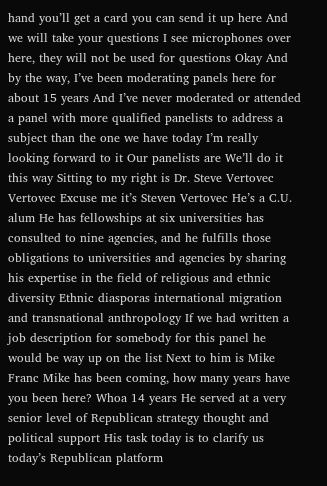hand you’ll get a card you can send it up here And we will take your questions I see microphones over here, they will not be used for questions Okay And by the way, I’ve been moderating panels here for about 15 years And I’ve never moderated or attended a panel with more qualified panelists to address a subject than the one we have today I’m really looking forward to it Our panelists are We’ll do it this way Sitting to my right is Dr. Steve Vertovec Vertovec Excuse me it’s Steven Vertovec He’s a C.U. alum He has fellowships at six universities has consulted to nine agencies, and he fulfills those obligations to universities and agencies by sharing his expertise in the field of religious and ethnic diversity Ethnic diasporas international migration and transnational anthropology If we had written a job description for somebody for this panel he would be way up on the list Next to him is Mike Franc Mike has been coming, how many years have you been here? Whoa 14 years He served at a very senior level of Republican strategy thought and political support His task today is to clarify us today’s Republican platform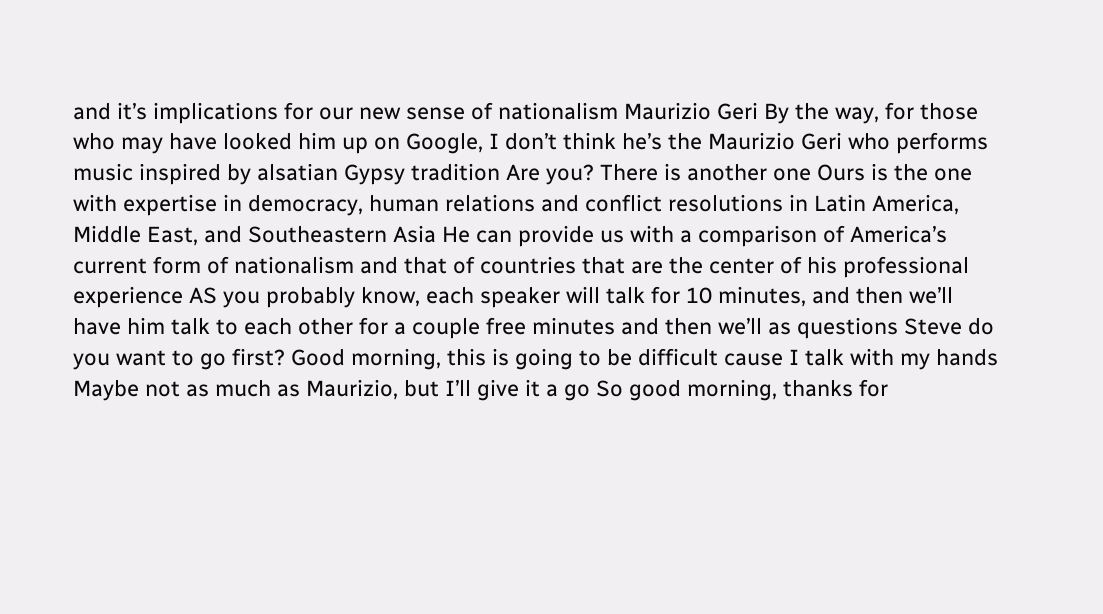and it’s implications for our new sense of nationalism Maurizio Geri By the way, for those who may have looked him up on Google, I don’t think he’s the Maurizio Geri who performs music inspired by alsatian Gypsy tradition Are you? There is another one Ours is the one with expertise in democracy, human relations and conflict resolutions in Latin America, Middle East, and Southeastern Asia He can provide us with a comparison of America’s current form of nationalism and that of countries that are the center of his professional experience AS you probably know, each speaker will talk for 10 minutes, and then we’ll have him talk to each other for a couple free minutes and then we’ll as questions Steve do you want to go first? Good morning, this is going to be difficult cause I talk with my hands Maybe not as much as Maurizio, but I’ll give it a go So good morning, thanks for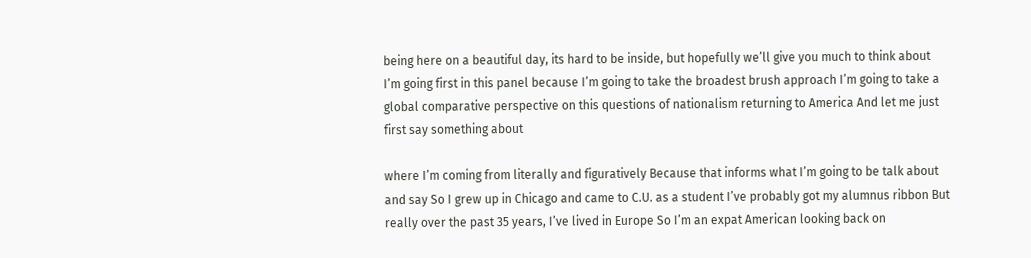being here on a beautiful day, its hard to be inside, but hopefully we’ll give you much to think about I’m going first in this panel because I’m going to take the broadest brush approach I’m going to take a global comparative perspective on this questions of nationalism returning to America And let me just first say something about

where I’m coming from literally and figuratively Because that informs what I’m going to be talk about and say So I grew up in Chicago and came to C.U. as a student I’ve probably got my alumnus ribbon But really over the past 35 years, I’ve lived in Europe So I’m an expat American looking back on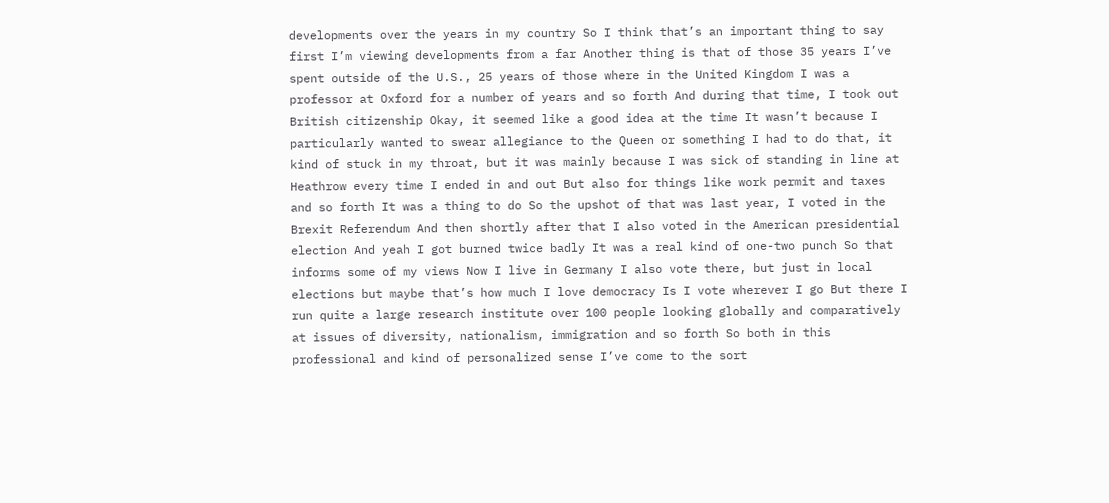developments over the years in my country So I think that’s an important thing to say first I’m viewing developments from a far Another thing is that of those 35 years I’ve spent outside of the U.S., 25 years of those where in the United Kingdom I was a professor at Oxford for a number of years and so forth And during that time, I took out British citizenship Okay, it seemed like a good idea at the time It wasn’t because I particularly wanted to swear allegiance to the Queen or something I had to do that, it kind of stuck in my throat, but it was mainly because I was sick of standing in line at Heathrow every time I ended in and out But also for things like work permit and taxes and so forth It was a thing to do So the upshot of that was last year, I voted in the Brexit Referendum And then shortly after that I also voted in the American presidential election And yeah I got burned twice badly It was a real kind of one-two punch So that informs some of my views Now I live in Germany I also vote there, but just in local elections but maybe that’s how much I love democracy Is I vote wherever I go But there I run quite a large research institute over 100 people looking globally and comparatively at issues of diversity, nationalism, immigration and so forth So both in this professional and kind of personalized sense I’ve come to the sort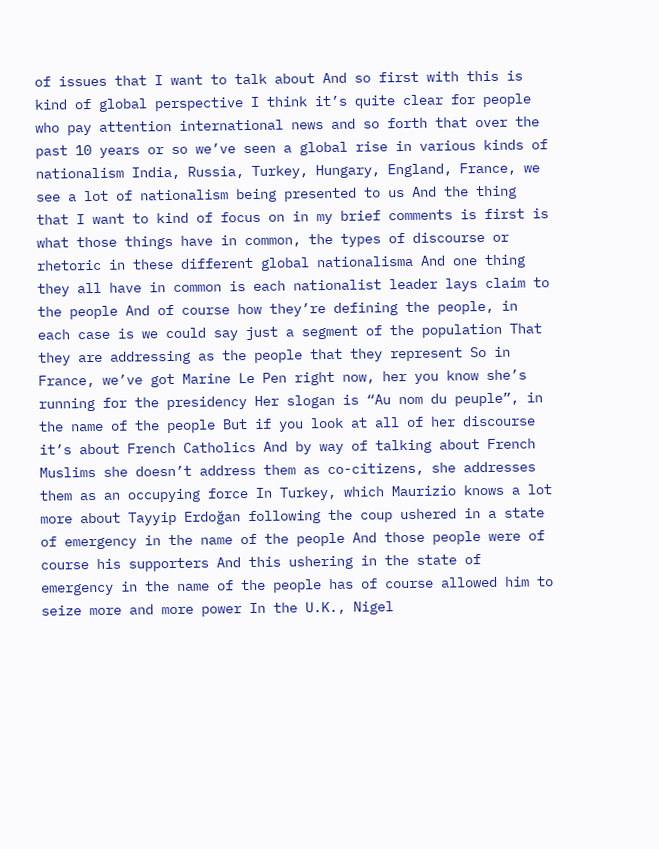of issues that I want to talk about And so first with this is kind of global perspective I think it’s quite clear for people who pay attention international news and so forth that over the past 10 years or so we’ve seen a global rise in various kinds of nationalism India, Russia, Turkey, Hungary, England, France, we see a lot of nationalism being presented to us And the thing that I want to kind of focus on in my brief comments is first is what those things have in common, the types of discourse or rhetoric in these different global nationalisma And one thing they all have in common is each nationalist leader lays claim to the people And of course how they’re defining the people, in each case is we could say just a segment of the population That they are addressing as the people that they represent So in France, we’ve got Marine Le Pen right now, her you know she’s running for the presidency Her slogan is “Au nom du peuple”, in the name of the people But if you look at all of her discourse it’s about French Catholics And by way of talking about French Muslims she doesn’t address them as co-citizens, she addresses them as an occupying force In Turkey, which Maurizio knows a lot more about Tayyip Erdoğan following the coup ushered in a state of emergency in the name of the people And those people were of course his supporters And this ushering in the state of emergency in the name of the people has of course allowed him to seize more and more power In the U.K., Nigel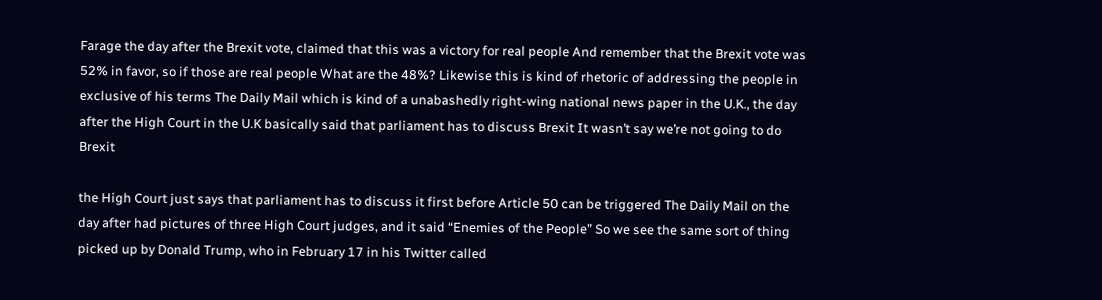Farage the day after the Brexit vote, claimed that this was a victory for real people And remember that the Brexit vote was 52% in favor, so if those are real people What are the 48%? Likewise this is kind of rhetoric of addressing the people in exclusive of his terms The Daily Mail which is kind of a unabashedly right-wing national news paper in the U.K., the day after the High Court in the U.K basically said that parliament has to discuss Brexit It wasn’t say we’re not going to do Brexit

the High Court just says that parliament has to discuss it first before Article 50 can be triggered The Daily Mail on the day after had pictures of three High Court judges, and it said “Enemies of the People” So we see the same sort of thing picked up by Donald Trump, who in February 17 in his Twitter called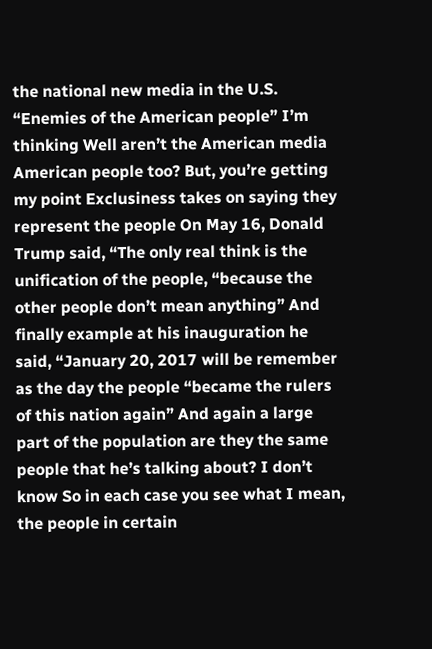the national new media in the U.S. “Enemies of the American people” I’m thinking Well aren’t the American media American people too? But, you’re getting my point Exclusiness takes on saying they represent the people On May 16, Donald Trump said, “The only real think is the unification of the people, “because the other people don’t mean anything” And finally example at his inauguration he said, “January 20, 2017 will be remember as the day the people “became the rulers of this nation again” And again a large part of the population are they the same people that he’s talking about? I don’t know So in each case you see what I mean, the people in certain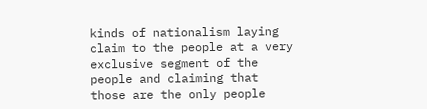kinds of nationalism laying claim to the people at a very exclusive segment of the people and claiming that those are the only people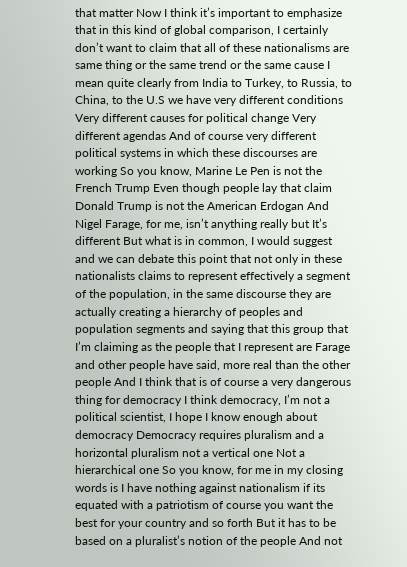that matter Now I think it’s important to emphasize that in this kind of global comparison, I certainly don’t want to claim that all of these nationalisms are same thing or the same trend or the same cause I mean quite clearly from India to Turkey, to Russia, to China, to the U.S we have very different conditions Very different causes for political change Very different agendas And of course very different political systems in which these discourses are working So you know, Marine Le Pen is not the French Trump Even though people lay that claim Donald Trump is not the American Erdogan And Nigel Farage, for me, isn’t anything really but It’s different But what is in common, I would suggest and we can debate this point that not only in these nationalists claims to represent effectively a segment of the population, in the same discourse they are actually creating a hierarchy of peoples and population segments and saying that this group that I’m claiming as the people that I represent are Farage and other people have said, more real than the other people And I think that is of course a very dangerous thing for democracy I think democracy, I’m not a political scientist, I hope I know enough about democracy Democracy requires pluralism and a horizontal pluralism not a vertical one Not a hierarchical one So you know, for me in my closing words is I have nothing against nationalism if its equated with a patriotism of course you want the best for your country and so forth But it has to be based on a pluralist’s notion of the people And not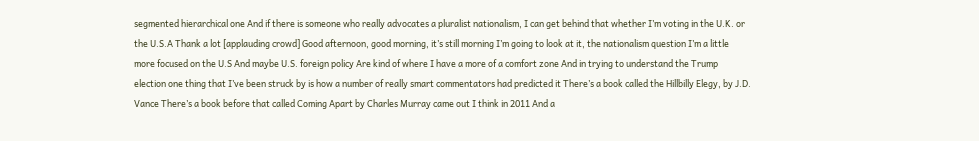segmented hierarchical one And if there is someone who really advocates a pluralist nationalism, I can get behind that whether I’m voting in the U.K. or the U.S.A Thank a lot [applauding crowd] Good afternoon, good morning, it’s still morning I’m going to look at it, the nationalism question I’m a little more focused on the U.S And maybe U.S. foreign policy Are kind of where I have a more of a comfort zone And in trying to understand the Trump election one thing that I’ve been struck by is how a number of really smart commentators had predicted it There’s a book called the Hillbilly Elegy, by J.D. Vance There’s a book before that called Coming Apart by Charles Murray came out I think in 2011 And a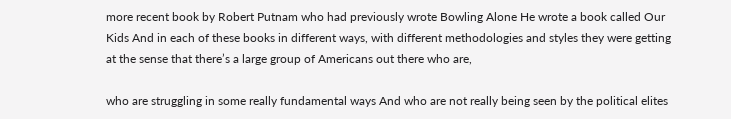more recent book by Robert Putnam who had previously wrote Bowling Alone He wrote a book called Our Kids And in each of these books in different ways, with different methodologies and styles they were getting at the sense that there’s a large group of Americans out there who are,

who are struggling in some really fundamental ways And who are not really being seen by the political elites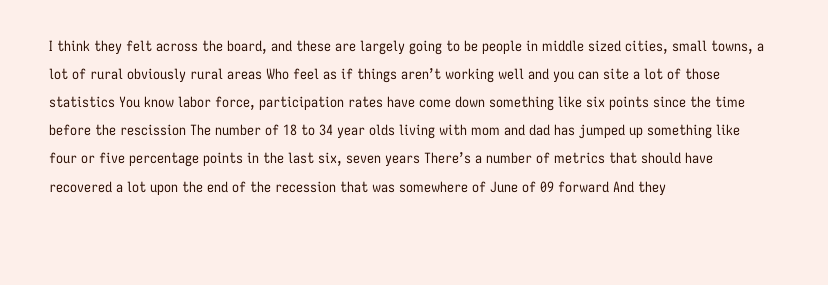I think they felt across the board, and these are largely going to be people in middle sized cities, small towns, a lot of rural obviously rural areas Who feel as if things aren’t working well and you can site a lot of those statistics You know labor force, participation rates have come down something like six points since the time before the rescission The number of 18 to 34 year olds living with mom and dad has jumped up something like four or five percentage points in the last six, seven years There’s a number of metrics that should have recovered a lot upon the end of the recession that was somewhere of June of 09 forward And they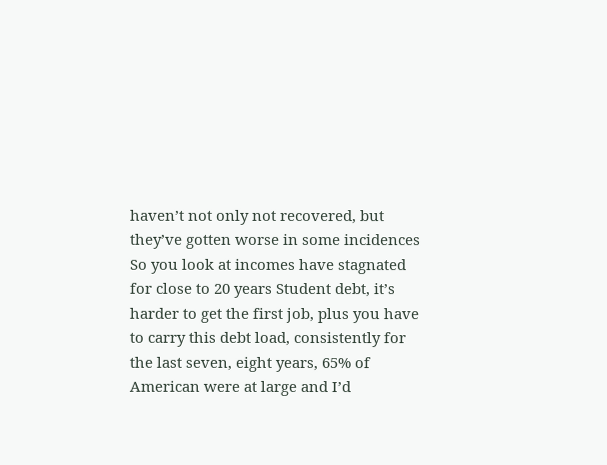haven’t not only not recovered, but they’ve gotten worse in some incidences So you look at incomes have stagnated for close to 20 years Student debt, it’s harder to get the first job, plus you have to carry this debt load, consistently for the last seven, eight years, 65% of American were at large and I’d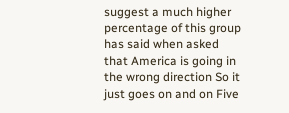suggest a much higher percentage of this group has said when asked that America is going in the wrong direction So it just goes on and on Five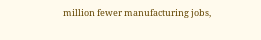million fewer manufacturing jobs,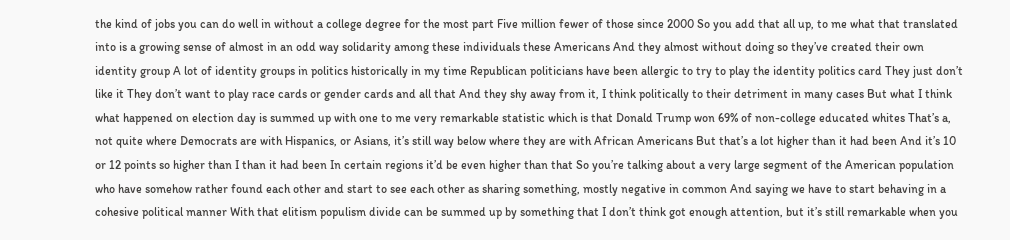the kind of jobs you can do well in without a college degree for the most part Five million fewer of those since 2000 So you add that all up, to me what that translated into is a growing sense of almost in an odd way solidarity among these individuals these Americans And they almost without doing so they’ve created their own identity group A lot of identity groups in politics historically in my time Republican politicians have been allergic to try to play the identity politics card They just don’t like it They don’t want to play race cards or gender cards and all that And they shy away from it, I think politically to their detriment in many cases But what I think what happened on election day is summed up with one to me very remarkable statistic which is that Donald Trump won 69% of non-college educated whites That’s a, not quite where Democrats are with Hispanics, or Asians, it’s still way below where they are with African Americans But that’s a lot higher than it had been And it’s 10 or 12 points so higher than I than it had been In certain regions it’d be even higher than that So you’re talking about a very large segment of the American population who have somehow rather found each other and start to see each other as sharing something, mostly negative in common And saying we have to start behaving in a cohesive political manner With that elitism populism divide can be summed up by something that I don’t think got enough attention, but it’s still remarkable when you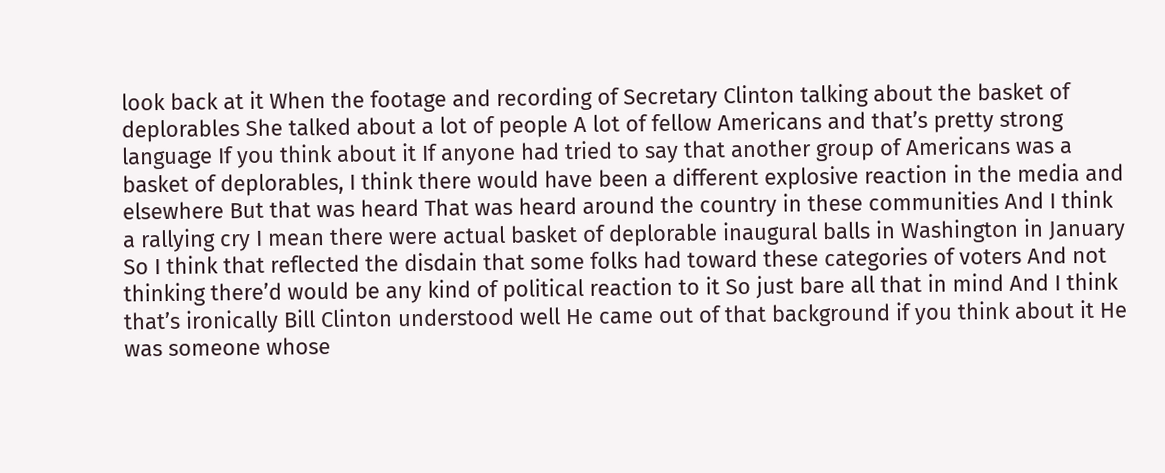look back at it When the footage and recording of Secretary Clinton talking about the basket of deplorables She talked about a lot of people A lot of fellow Americans and that’s pretty strong language If you think about it If anyone had tried to say that another group of Americans was a basket of deplorables, I think there would have been a different explosive reaction in the media and elsewhere But that was heard That was heard around the country in these communities And I think a rallying cry I mean there were actual basket of deplorable inaugural balls in Washington in January So I think that reflected the disdain that some folks had toward these categories of voters And not thinking there’d would be any kind of political reaction to it So just bare all that in mind And I think that’s ironically Bill Clinton understood well He came out of that background if you think about it He was someone whose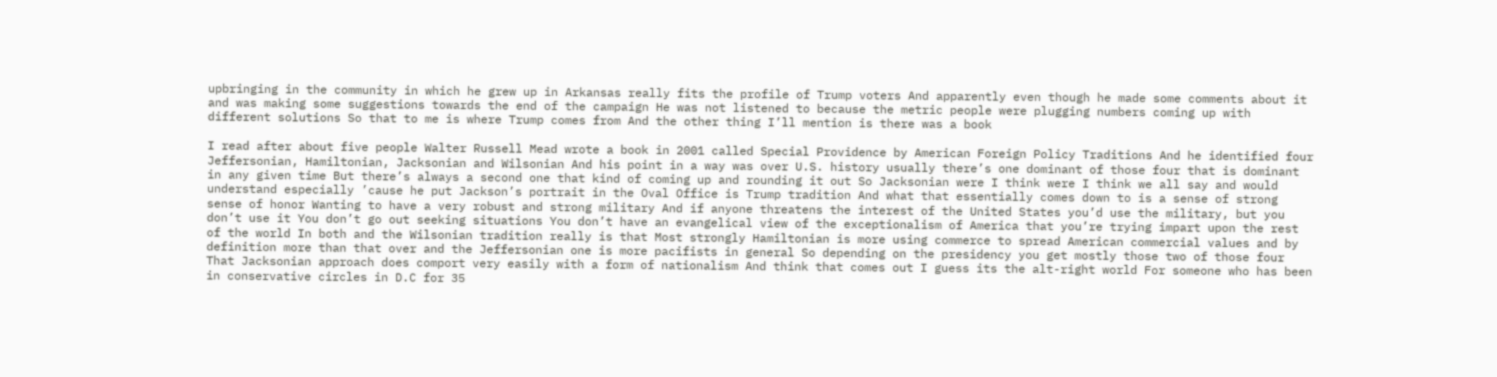upbringing in the community in which he grew up in Arkansas really fits the profile of Trump voters And apparently even though he made some comments about it and was making some suggestions towards the end of the campaign He was not listened to because the metric people were plugging numbers coming up with different solutions So that to me is where Trump comes from And the other thing I’ll mention is there was a book

I read after about five people Walter Russell Mead wrote a book in 2001 called Special Providence by American Foreign Policy Traditions And he identified four Jeffersonian, Hamiltonian, Jacksonian and Wilsonian And his point in a way was over U.S. history usually there’s one dominant of those four that is dominant in any given time But there’s always a second one that kind of coming up and rounding it out So Jacksonian were I think were I think we all say and would understand especially ’cause he put Jackson’s portrait in the Oval Office is Trump tradition And what that essentially comes down to is a sense of strong sense of honor Wanting to have a very robust and strong military And if anyone threatens the interest of the United States you’d use the military, but you don’t use it You don’t go out seeking situations You don’t have an evangelical view of the exceptionalism of America that you’re trying impart upon the rest of the world In both and the Wilsonian tradition really is that Most strongly Hamiltonian is more using commerce to spread American commercial values and by definition more than that over and the Jeffersonian one is more pacifists in general So depending on the presidency you get mostly those two of those four That Jacksonian approach does comport very easily with a form of nationalism And think that comes out I guess its the alt-right world For someone who has been in conservative circles in D.C for 35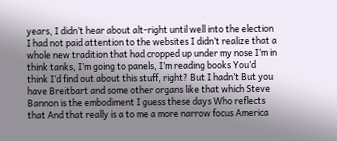years, I didn’t hear about alt-right until well into the election I had not paid attention to the websites I didn’t realize that a whole new tradition that had cropped up under my nose I’m in think tanks, I’m going to panels, I’m reading books You’d think I’d find out about this stuff, right? But I hadn’t But you have Breitbart and some other organs like that which Steve Bannon is the embodiment I guess these days Who reflects that And that really is a to me a more narrow focus America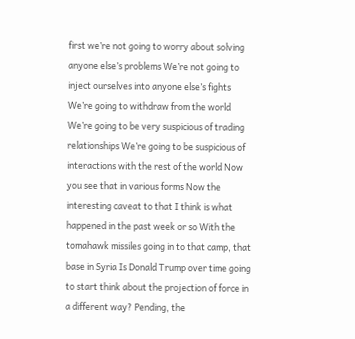first we’re not going to worry about solving anyone else’s problems We’re not going to inject ourselves into anyone else’s fights We’re going to withdraw from the world We’re going to be very suspicious of trading relationships We’re going to be suspicious of interactions with the rest of the world Now you see that in various forms Now the interesting caveat to that I think is what happened in the past week or so With the tomahawk missiles going in to that camp, that base in Syria Is Donald Trump over time going to start think about the projection of force in a different way? Pending, the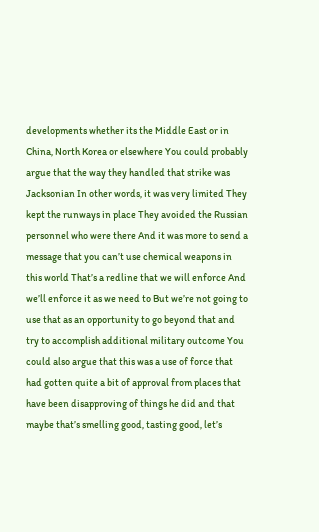developments whether its the Middle East or in China, North Korea or elsewhere You could probably argue that the way they handled that strike was Jacksonian In other words, it was very limited They kept the runways in place They avoided the Russian personnel who were there And it was more to send a message that you can’t use chemical weapons in this world That’s a redline that we will enforce And we’ll enforce it as we need to But we’re not going to use that as an opportunity to go beyond that and try to accomplish additional military outcome You could also argue that this was a use of force that had gotten quite a bit of approval from places that have been disapproving of things he did and that maybe that’s smelling good, tasting good, let’s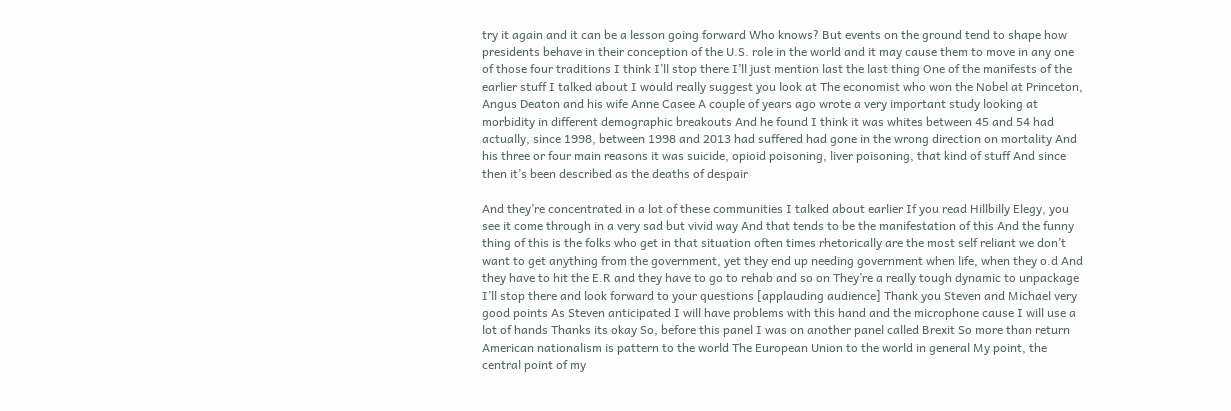try it again and it can be a lesson going forward Who knows? But events on the ground tend to shape how presidents behave in their conception of the U.S. role in the world and it may cause them to move in any one of those four traditions I think I’ll stop there I’ll just mention last the last thing One of the manifests of the earlier stuff I talked about I would really suggest you look at The economist who won the Nobel at Princeton, Angus Deaton and his wife Anne Casee A couple of years ago wrote a very important study looking at morbidity in different demographic breakouts And he found I think it was whites between 45 and 54 had actually, since 1998, between 1998 and 2013 had suffered had gone in the wrong direction on mortality And his three or four main reasons it was suicide, opioid poisoning, liver poisoning, that kind of stuff And since then it’s been described as the deaths of despair

And they’re concentrated in a lot of these communities I talked about earlier If you read Hillbilly Elegy, you see it come through in a very sad but vivid way And that tends to be the manifestation of this And the funny thing of this is the folks who get in that situation often times rhetorically are the most self reliant we don’t want to get anything from the government, yet they end up needing government when life, when they o.d And they have to hit the E.R and they have to go to rehab and so on They’re a really tough dynamic to unpackage I’ll stop there and look forward to your questions [applauding audience] Thank you Steven and Michael very good points As Steven anticipated I will have problems with this hand and the microphone cause I will use a lot of hands Thanks its okay So, before this panel I was on another panel called Brexit So more than return American nationalism is pattern to the world The European Union to the world in general My point, the central point of my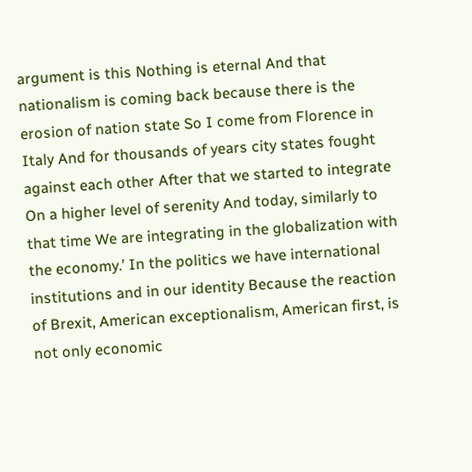argument is this Nothing is eternal And that nationalism is coming back because there is the erosion of nation state So I come from Florence in Italy And for thousands of years city states fought against each other After that we started to integrate On a higher level of serenity And today, similarly to that time We are integrating in the globalization with the economy.’ In the politics we have international institutions and in our identity Because the reaction of Brexit, American exceptionalism, American first, is not only economic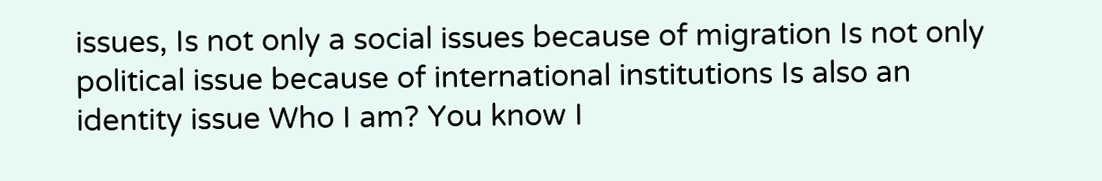issues, Is not only a social issues because of migration Is not only political issue because of international institutions Is also an identity issue Who I am? You know I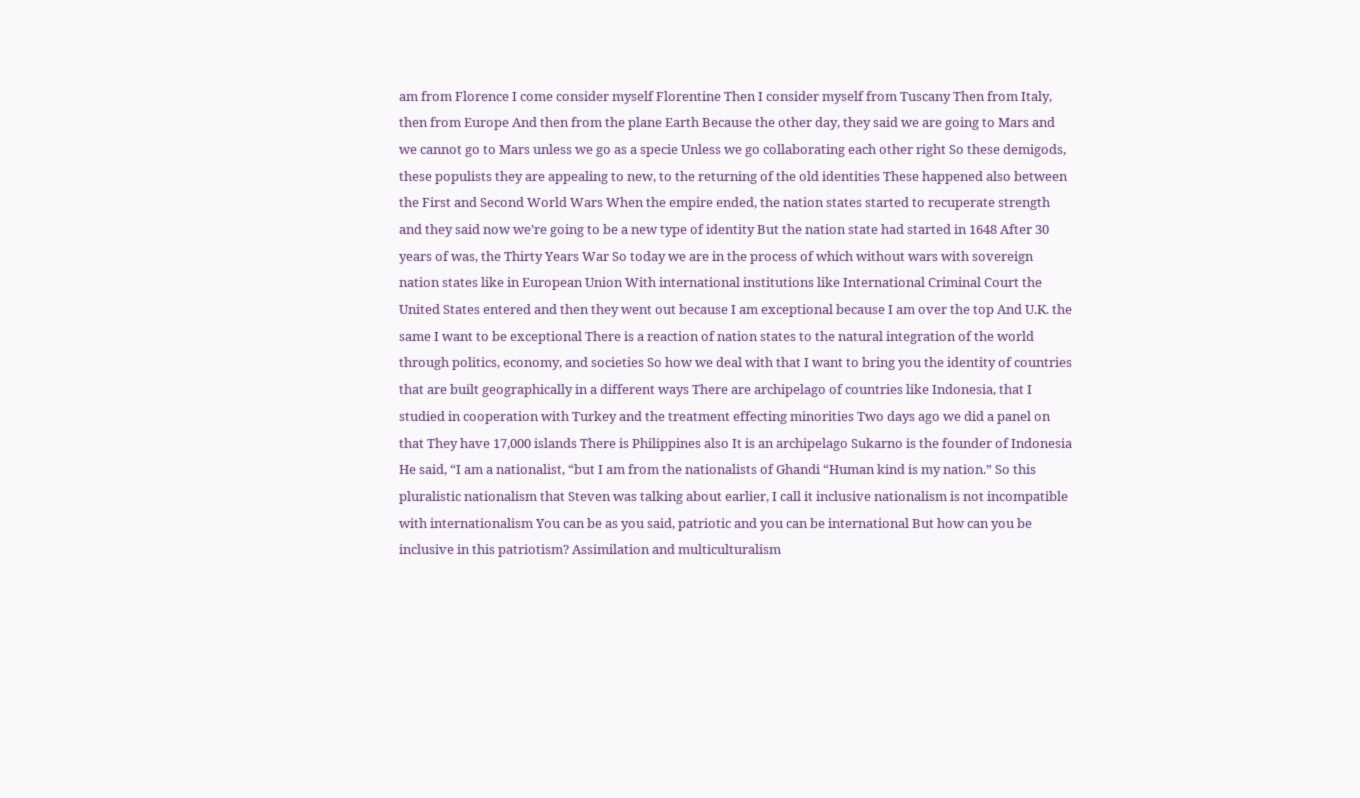am from Florence I come consider myself Florentine Then I consider myself from Tuscany Then from Italy, then from Europe And then from the plane Earth Because the other day, they said we are going to Mars and we cannot go to Mars unless we go as a specie Unless we go collaborating each other right So these demigods, these populists they are appealing to new, to the returning of the old identities These happened also between the First and Second World Wars When the empire ended, the nation states started to recuperate strength and they said now we’re going to be a new type of identity But the nation state had started in 1648 After 30 years of was, the Thirty Years War So today we are in the process of which without wars with sovereign nation states like in European Union With international institutions like International Criminal Court the United States entered and then they went out because I am exceptional because I am over the top And U.K. the same I want to be exceptional There is a reaction of nation states to the natural integration of the world through politics, economy, and societies So how we deal with that I want to bring you the identity of countries that are built geographically in a different ways There are archipelago of countries like Indonesia, that I studied in cooperation with Turkey and the treatment effecting minorities Two days ago we did a panel on that They have 17,000 islands There is Philippines also It is an archipelago Sukarno is the founder of Indonesia He said, “I am a nationalist, “but I am from the nationalists of Ghandi “Human kind is my nation.” So this pluralistic nationalism that Steven was talking about earlier, I call it inclusive nationalism is not incompatible with internationalism You can be as you said, patriotic and you can be international But how can you be inclusive in this patriotism? Assimilation and multiculturalism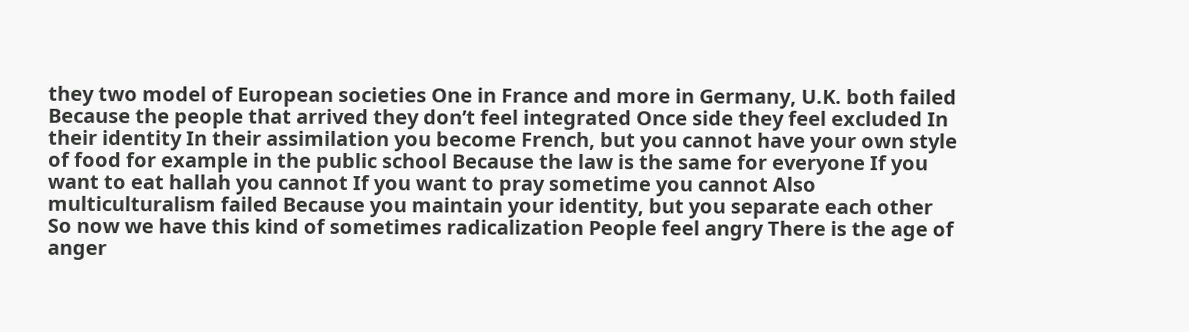they two model of European societies One in France and more in Germany, U.K. both failed Because the people that arrived they don’t feel integrated Once side they feel excluded In their identity In their assimilation you become French, but you cannot have your own style of food for example in the public school Because the law is the same for everyone If you want to eat hallah you cannot If you want to pray sometime you cannot Also multiculturalism failed Because you maintain your identity, but you separate each other So now we have this kind of sometimes radicalization People feel angry There is the age of anger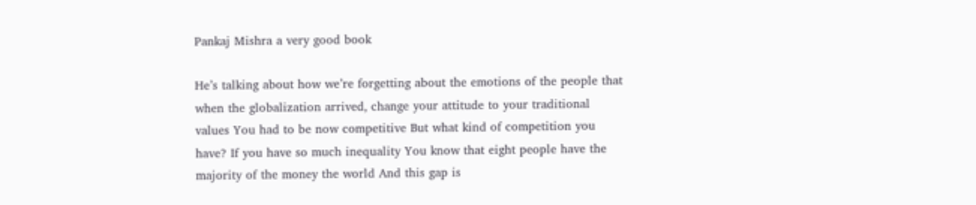Pankaj Mishra a very good book

He’s talking about how we’re forgetting about the emotions of the people that when the globalization arrived, change your attitude to your traditional values You had to be now competitive But what kind of competition you have? If you have so much inequality You know that eight people have the majority of the money the world And this gap is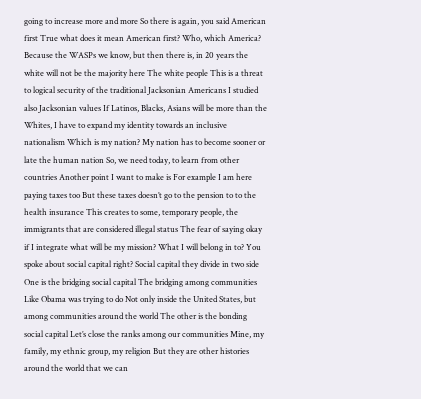going to increase more and more So there is again, you said American first True what does it mean American first? Who, which America? Because the WASPs we know, but then there is, in 20 years the white will not be the majority here The white people This is a threat to logical security of the traditional Jacksonian Americans I studied also Jacksonian values If Latinos, Blacks, Asians will be more than the Whites, I have to expand my identity towards an inclusive nationalism Which is my nation? My nation has to become sooner or late the human nation So, we need today, to learn from other countries Another point I want to make is For example I am here paying taxes too But these taxes doesn’t go to the pension to to the health insurance This creates to some, temporary people, the immigrants that are considered illegal status The fear of saying okay if I integrate what will be my mission? What I will belong in to? You spoke about social capital right? Social capital they divide in two side One is the bridging social capital The bridging among communities Like Obama was trying to do Not only inside the United States, but among communities around the world The other is the bonding social capital Let’s close the ranks among our communities Mine, my family, my ethnic group, my religion But they are other histories around the world that we can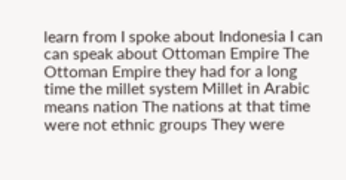learn from I spoke about Indonesia I can can speak about Ottoman Empire The Ottoman Empire they had for a long time the millet system Millet in Arabic means nation The nations at that time were not ethnic groups They were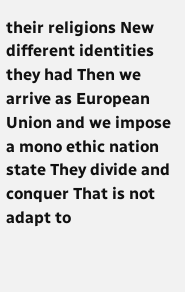their religions New different identities they had Then we arrive as European Union and we impose a mono ethic nation state They divide and conquer That is not adapt to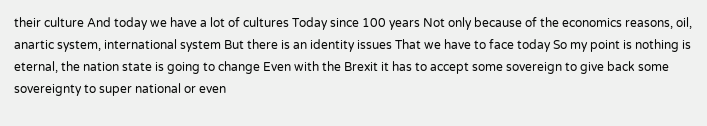their culture And today we have a lot of cultures Today since 100 years Not only because of the economics reasons, oil, anartic system, international system But there is an identity issues That we have to face today So my point is nothing is eternal, the nation state is going to change Even with the Brexit it has to accept some sovereign to give back some sovereignty to super national or even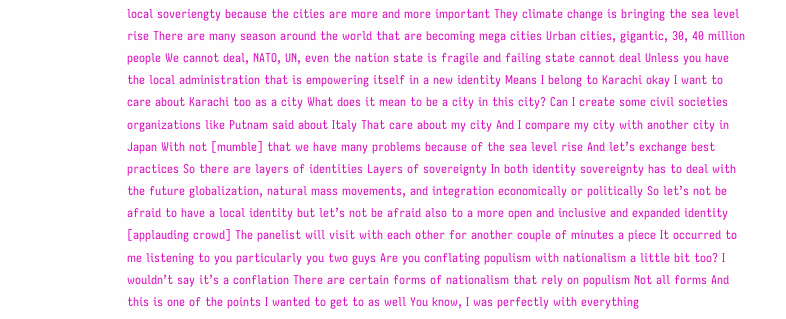local soveriengty because the cities are more and more important They climate change is bringing the sea level rise There are many season around the world that are becoming mega cities Urban cities, gigantic, 30, 40 million people We cannot deal, NATO, UN, even the nation state is fragile and failing state cannot deal Unless you have the local administration that is empowering itself in a new identity Means I belong to Karachi okay I want to care about Karachi too as a city What does it mean to be a city in this city? Can I create some civil societies organizations like Putnam said about Italy That care about my city And I compare my city with another city in Japan With not [mumble] that we have many problems because of the sea level rise And let’s exchange best practices So there are layers of identities Layers of sovereignty In both identity sovereignty has to deal with the future globalization, natural mass movements, and integration economically or politically So let’s not be afraid to have a local identity but let’s not be afraid also to a more open and inclusive and expanded identity [applauding crowd] The panelist will visit with each other for another couple of minutes a piece It occurred to me listening to you particularly you two guys Are you conflating populism with nationalism a little bit too? I wouldn’t say it’s a conflation There are certain forms of nationalism that rely on populism Not all forms And this is one of the points I wanted to get to as well You know, I was perfectly with everything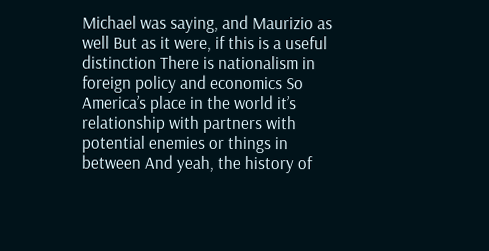Michael was saying, and Maurizio as well But as it were, if this is a useful distinction There is nationalism in foreign policy and economics So America’s place in the world it’s relationship with partners with potential enemies or things in between And yeah, the history of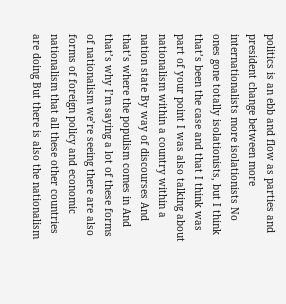politics is an ebb and flow as parties and president change between more internationalists more isolationists No ones gone totally isolationists, but I think that’s been the case and that I think was part of your point I was also talking about nationalism within a country within a nation state By way of discourses And that’s where the populism comes in And that’s why I’m saying a lot of these forms of nationalism we’re seeing there are also forms of foreign policy and economic nationalism that all these other countries are doing But there is also the nationalism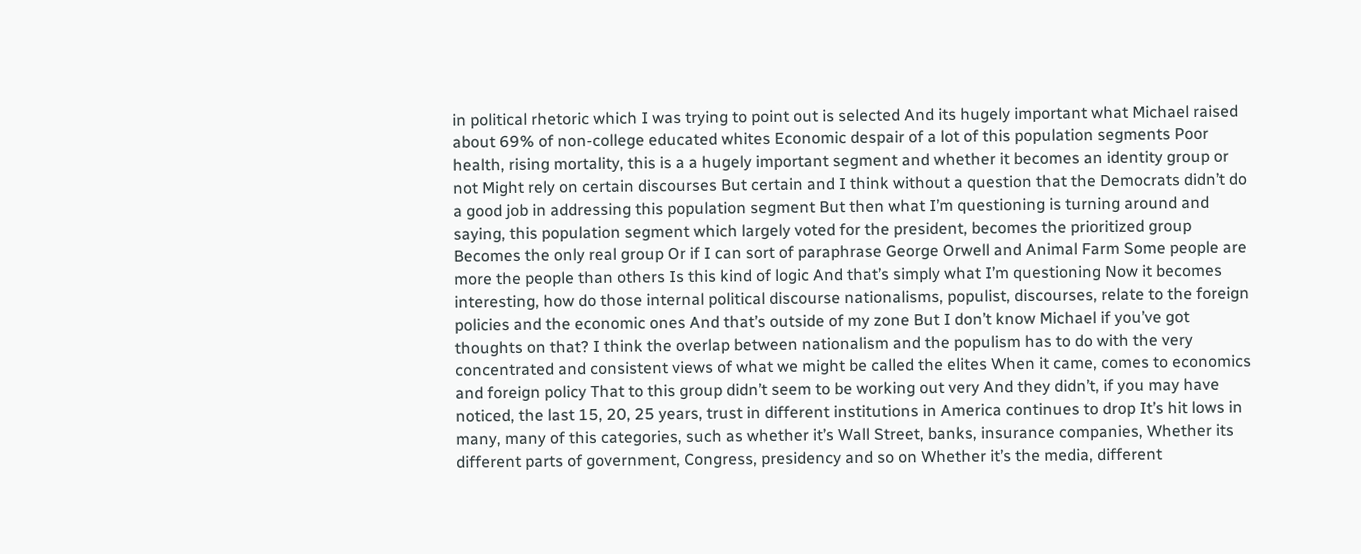in political rhetoric which I was trying to point out is selected And its hugely important what Michael raised about 69% of non-college educated whites Economic despair of a lot of this population segments Poor health, rising mortality, this is a a hugely important segment and whether it becomes an identity group or not Might rely on certain discourses But certain and I think without a question that the Democrats didn’t do a good job in addressing this population segment But then what I’m questioning is turning around and saying, this population segment which largely voted for the president, becomes the prioritized group Becomes the only real group Or if I can sort of paraphrase George Orwell and Animal Farm Some people are more the people than others Is this kind of logic And that’s simply what I’m questioning Now it becomes interesting, how do those internal political discourse nationalisms, populist, discourses, relate to the foreign policies and the economic ones And that’s outside of my zone But I don’t know Michael if you’ve got thoughts on that? I think the overlap between nationalism and the populism has to do with the very concentrated and consistent views of what we might be called the elites When it came, comes to economics and foreign policy That to this group didn’t seem to be working out very And they didn’t, if you may have noticed, the last 15, 20, 25 years, trust in different institutions in America continues to drop It’s hit lows in many, many of this categories, such as whether it’s Wall Street, banks, insurance companies, Whether its different parts of government, Congress, presidency and so on Whether it’s the media, different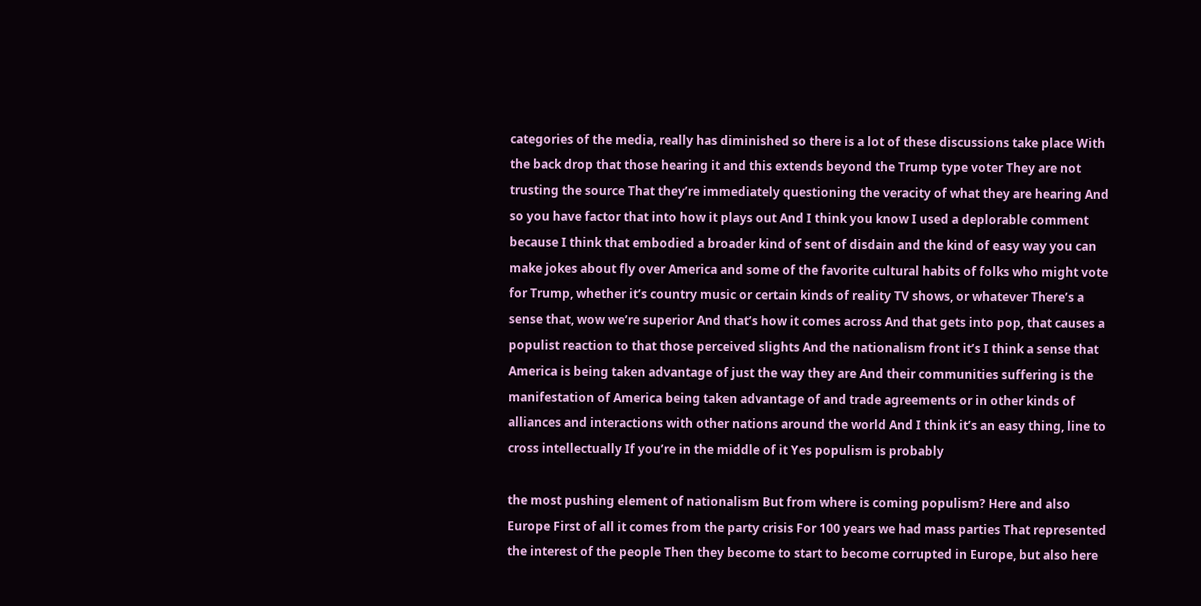categories of the media, really has diminished so there is a lot of these discussions take place With the back drop that those hearing it and this extends beyond the Trump type voter They are not trusting the source That they’re immediately questioning the veracity of what they are hearing And so you have factor that into how it plays out And I think you know I used a deplorable comment because I think that embodied a broader kind of sent of disdain and the kind of easy way you can make jokes about fly over America and some of the favorite cultural habits of folks who might vote for Trump, whether it’s country music or certain kinds of reality TV shows, or whatever There’s a sense that, wow we’re superior And that’s how it comes across And that gets into pop, that causes a populist reaction to that those perceived slights And the nationalism front it’s I think a sense that America is being taken advantage of just the way they are And their communities suffering is the manifestation of America being taken advantage of and trade agreements or in other kinds of alliances and interactions with other nations around the world And I think it’s an easy thing, line to cross intellectually If you’re in the middle of it Yes populism is probably

the most pushing element of nationalism But from where is coming populism? Here and also Europe First of all it comes from the party crisis For 100 years we had mass parties That represented the interest of the people Then they become to start to become corrupted in Europe, but also here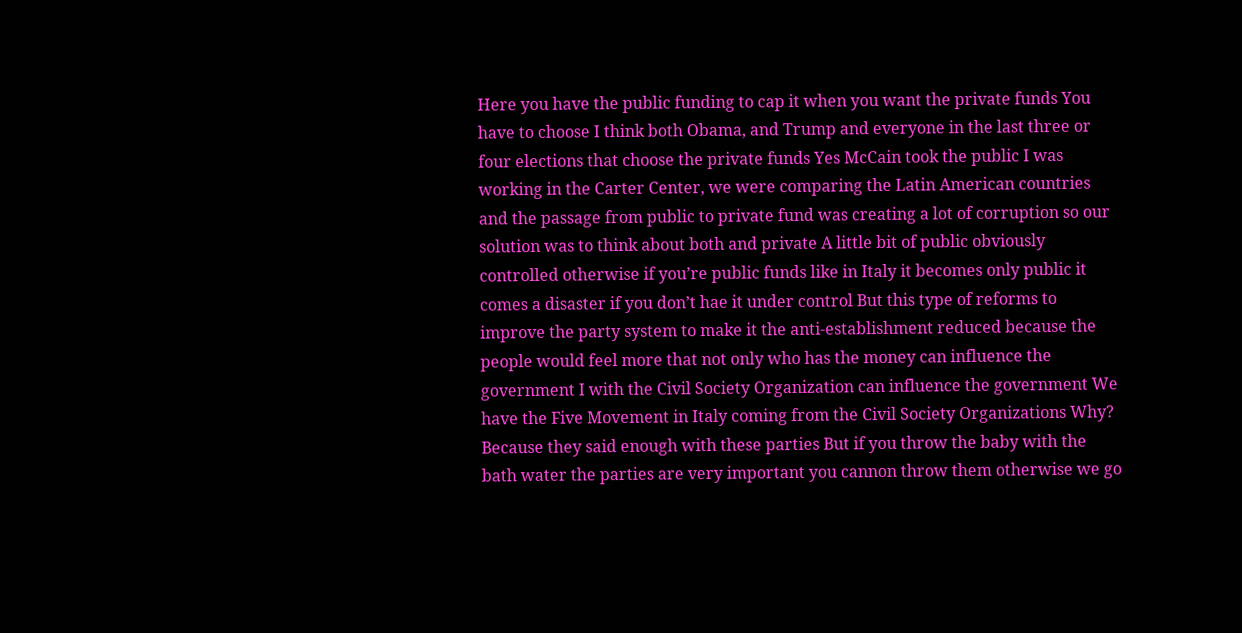Here you have the public funding to cap it when you want the private funds You have to choose I think both Obama, and Trump and everyone in the last three or four elections that choose the private funds Yes McCain took the public I was working in the Carter Center, we were comparing the Latin American countries and the passage from public to private fund was creating a lot of corruption so our solution was to think about both and private A little bit of public obviously controlled otherwise if you’re public funds like in Italy it becomes only public it comes a disaster if you don’t hae it under control But this type of reforms to improve the party system to make it the anti-establishment reduced because the people would feel more that not only who has the money can influence the government I with the Civil Society Organization can influence the government We have the Five Movement in Italy coming from the Civil Society Organizations Why? Because they said enough with these parties But if you throw the baby with the bath water the parties are very important you cannon throw them otherwise we go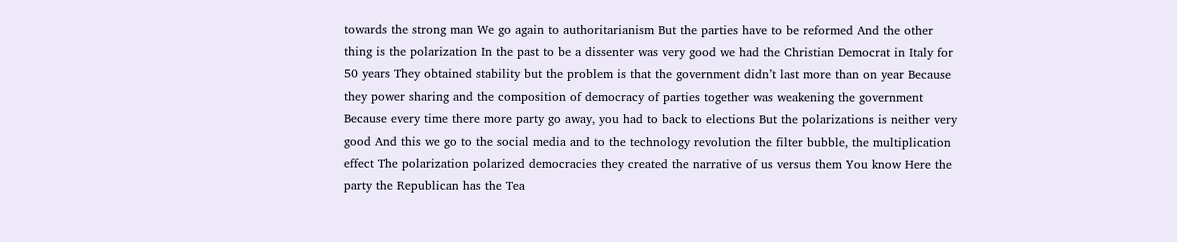towards the strong man We go again to authoritarianism But the parties have to be reformed And the other thing is the polarization In the past to be a dissenter was very good we had the Christian Democrat in Italy for 50 years They obtained stability but the problem is that the government didn’t last more than on year Because they power sharing and the composition of democracy of parties together was weakening the government Because every time there more party go away, you had to back to elections But the polarizations is neither very good And this we go to the social media and to the technology revolution the filter bubble, the multiplication effect The polarization polarized democracies they created the narrative of us versus them You know Here the party the Republican has the Tea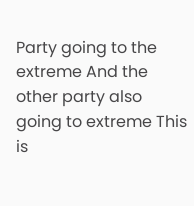Party going to the extreme And the other party also going to extreme This is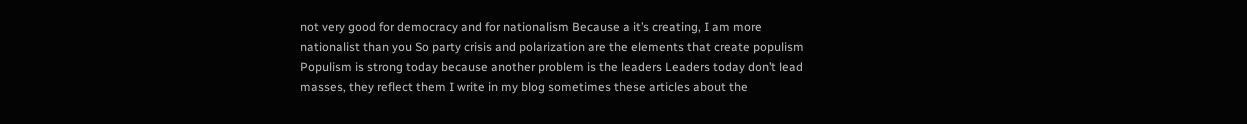not very good for democracy and for nationalism Because a it’s creating, I am more nationalist than you So party crisis and polarization are the elements that create populism Populism is strong today because another problem is the leaders Leaders today don’t lead masses, they reflect them I write in my blog sometimes these articles about the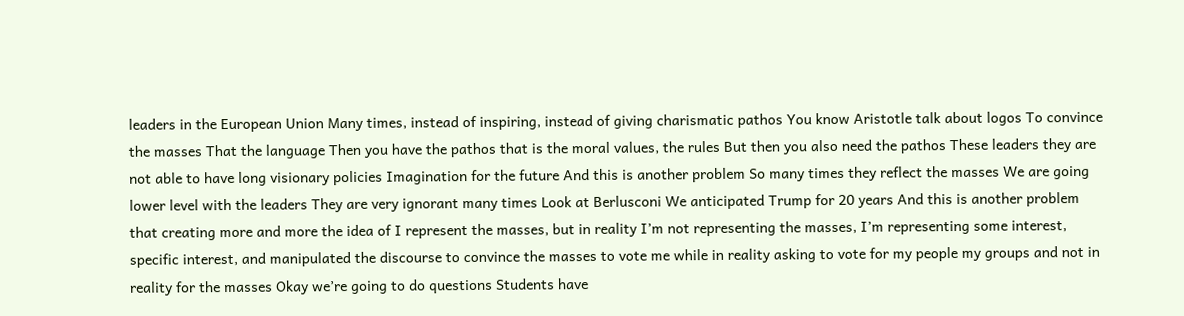leaders in the European Union Many times, instead of inspiring, instead of giving charismatic pathos You know Aristotle talk about logos To convince the masses That the language Then you have the pathos that is the moral values, the rules But then you also need the pathos These leaders they are not able to have long visionary policies Imagination for the future And this is another problem So many times they reflect the masses We are going lower level with the leaders They are very ignorant many times Look at Berlusconi We anticipated Trump for 20 years And this is another problem that creating more and more the idea of I represent the masses, but in reality I’m not representing the masses, I’m representing some interest, specific interest, and manipulated the discourse to convince the masses to vote me while in reality asking to vote for my people my groups and not in reality for the masses Okay we’re going to do questions Students have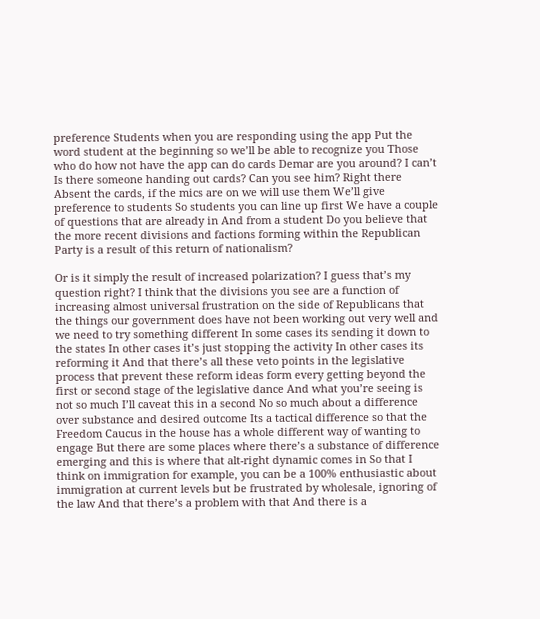preference Students when you are responding using the app Put the word student at the beginning so we’ll be able to recognize you Those who do how not have the app can do cards Demar are you around? I can’t Is there someone handing out cards? Can you see him? Right there Absent the cards, if the mics are on we will use them We’ll give preference to students So students you can line up first We have a couple of questions that are already in And from a student Do you believe that the more recent divisions and factions forming within the Republican Party is a result of this return of nationalism?

Or is it simply the result of increased polarization? I guess that’s my question right? I think that the divisions you see are a function of increasing almost universal frustration on the side of Republicans that the things our government does have not been working out very well and we need to try something different In some cases its sending it down to the states In other cases it’s just stopping the activity In other cases its reforming it And that there’s all these veto points in the legislative process that prevent these reform ideas form every getting beyond the first or second stage of the legislative dance And what you’re seeing is not so much I’ll caveat this in a second No so much about a difference over substance and desired outcome Its a tactical difference so that the Freedom Caucus in the house has a whole different way of wanting to engage But there are some places where there’s a substance of difference emerging and this is where that alt-right dynamic comes in So that I think on immigration for example, you can be a 100% enthusiastic about immigration at current levels but be frustrated by wholesale, ignoring of the law And that there’s a problem with that And there is a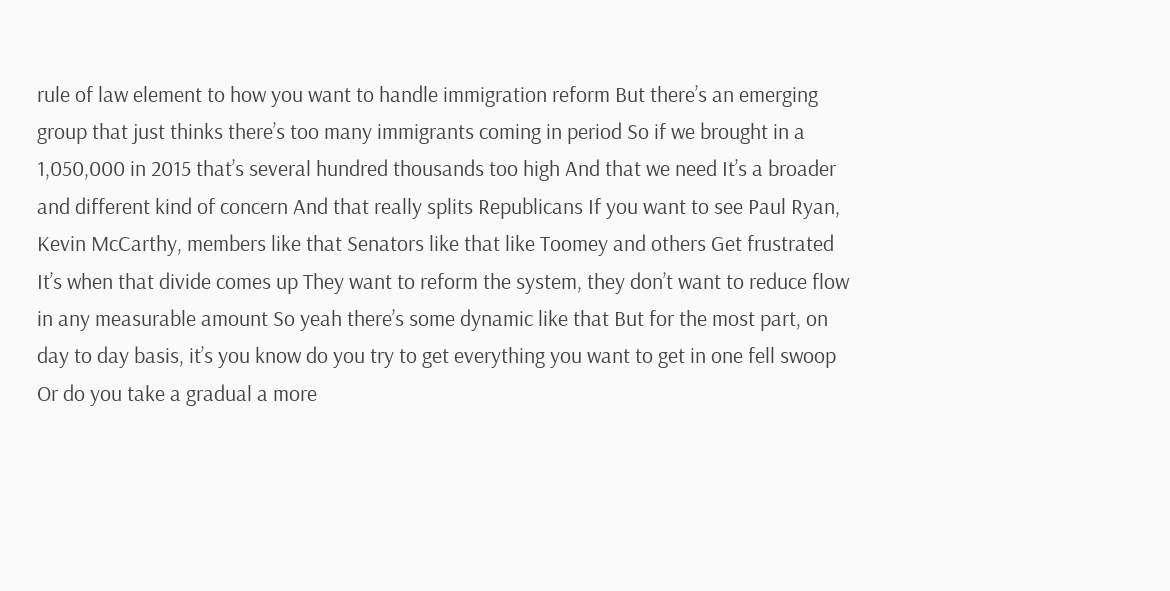rule of law element to how you want to handle immigration reform But there’s an emerging group that just thinks there’s too many immigrants coming in period So if we brought in a 1,050,000 in 2015 that’s several hundred thousands too high And that we need It’s a broader and different kind of concern And that really splits Republicans If you want to see Paul Ryan, Kevin McCarthy, members like that Senators like that like Toomey and others Get frustrated It’s when that divide comes up They want to reform the system, they don’t want to reduce flow in any measurable amount So yeah there’s some dynamic like that But for the most part, on day to day basis, it’s you know do you try to get everything you want to get in one fell swoop Or do you take a gradual a more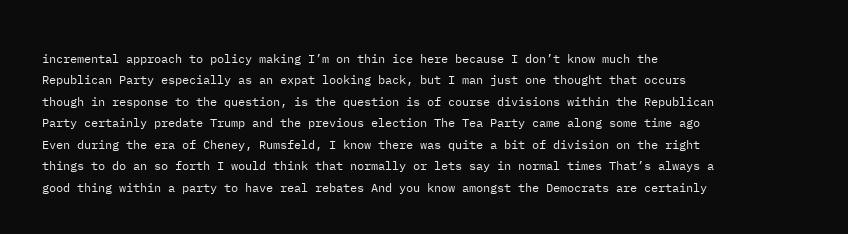incremental approach to policy making I’m on thin ice here because I don’t know much the Republican Party especially as an expat looking back, but I man just one thought that occurs though in response to the question, is the question is of course divisions within the Republican Party certainly predate Trump and the previous election The Tea Party came along some time ago Even during the era of Cheney, Rumsfeld, I know there was quite a bit of division on the right things to do an so forth I would think that normally or lets say in normal times That’s always a good thing within a party to have real rebates And you know amongst the Democrats are certainly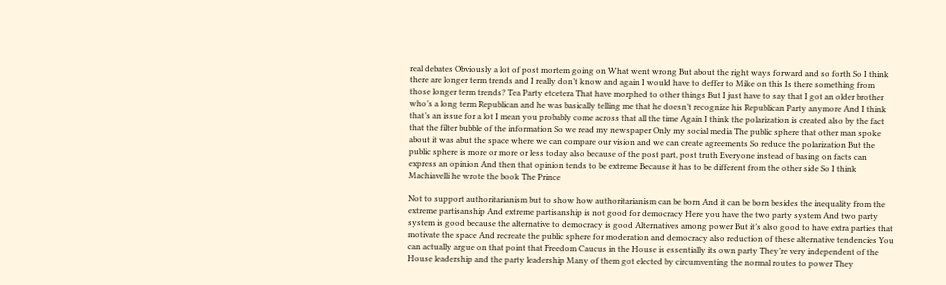real debates Obviously a lot of post mortem going on What went wrong But about the right ways forward and so forth So I think there are longer term trends and I really don’t know and again I would have to deffer to Mike on this Is there something from those longer term trends? Tea Party etcetera That have morphed to other things But I just have to say that I got an older brother who’s a long term Republican and he was basically telling me that he doesn’t recognize his Republican Party anymore And I think that’s an issue for a lot I mean you probably come across that all the time Again I think the polarization is created also by the fact that the filter bubble of the information So we read my newspaper Only my social media The public sphere that other man spoke about it was abut the space where we can compare our vision and we can create agreements So reduce the polarization But the public sphere is more or more or less today also because of the post part, post truth Everyone instead of basing on facts can express an opinion And then that opinion tends to be extreme Because it has to be different from the other side So I think Machiavelli he wrote the book The Prince

Not to support authoritarianism but to show how authoritarianism can be born And it can be born besides the inequality from the extreme partisanship And extreme partisanship is not good for democracy Here you have the two party system And two party system is good because the alternative to democracy is good Alternatives among power But it’s also good to have extra parties that motivate the space And recreate the public sphere for moderation and democracy also reduction of these alternative tendencies You can actually argue on that point that Freedom Caucus in the House is essentially its own party They’re very independent of the House leadership and the party leadership Many of them got elected by circumventing the normal routes to power They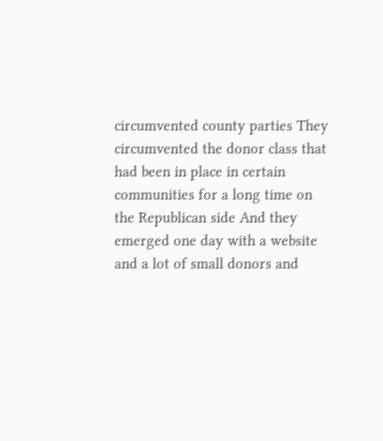circumvented county parties They circumvented the donor class that had been in place in certain communities for a long time on the Republican side And they emerged one day with a website and a lot of small donors and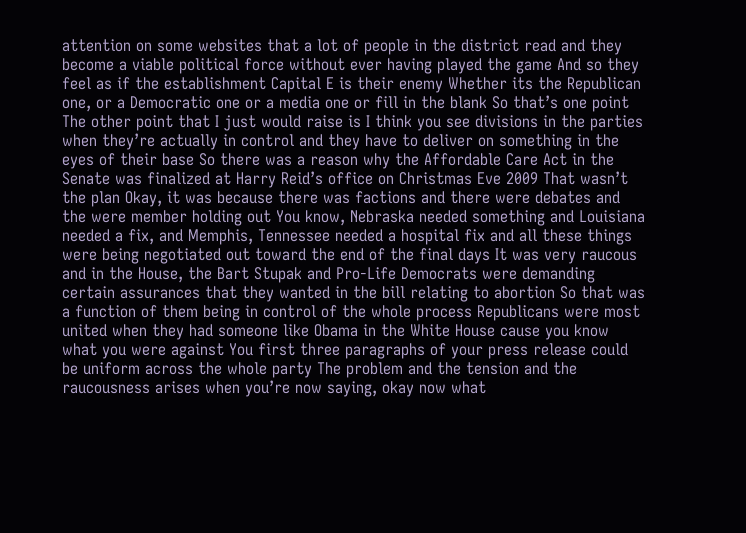attention on some websites that a lot of people in the district read and they become a viable political force without ever having played the game And so they feel as if the establishment Capital E is their enemy Whether its the Republican one, or a Democratic one or a media one or fill in the blank So that’s one point The other point that I just would raise is I think you see divisions in the parties when they’re actually in control and they have to deliver on something in the eyes of their base So there was a reason why the Affordable Care Act in the Senate was finalized at Harry Reid’s office on Christmas Eve 2009 That wasn’t the plan Okay, it was because there was factions and there were debates and the were member holding out You know, Nebraska needed something and Louisiana needed a fix, and Memphis, Tennessee needed a hospital fix and all these things were being negotiated out toward the end of the final days It was very raucous and in the House, the Bart Stupak and Pro-Life Democrats were demanding certain assurances that they wanted in the bill relating to abortion So that was a function of them being in control of the whole process Republicans were most united when they had someone like Obama in the White House cause you know what you were against You first three paragraphs of your press release could be uniform across the whole party The problem and the tension and the raucousness arises when you’re now saying, okay now what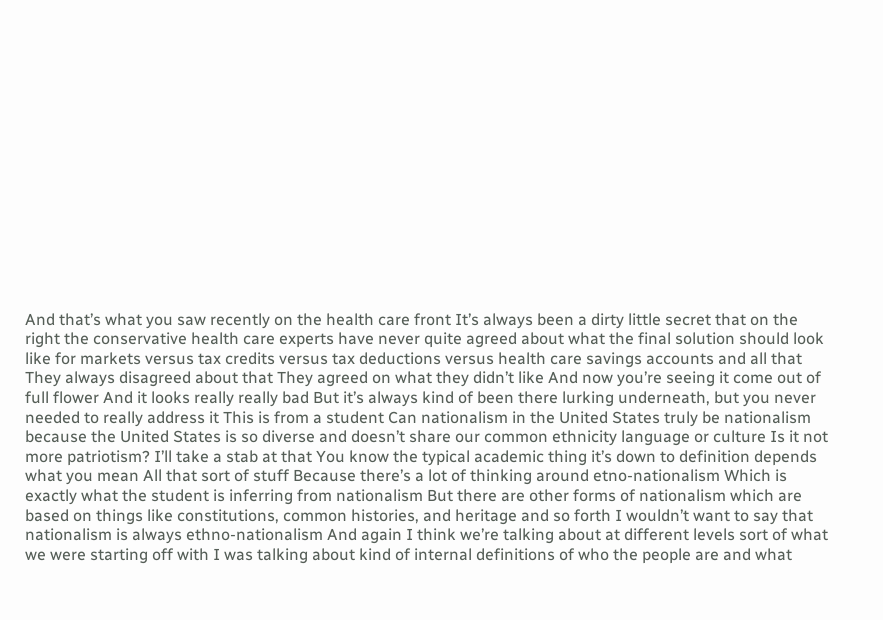And that’s what you saw recently on the health care front It’s always been a dirty little secret that on the right the conservative health care experts have never quite agreed about what the final solution should look like for markets versus tax credits versus tax deductions versus health care savings accounts and all that They always disagreed about that They agreed on what they didn’t like And now you’re seeing it come out of full flower And it looks really really bad But it’s always kind of been there lurking underneath, but you never needed to really address it This is from a student Can nationalism in the United States truly be nationalism because the United States is so diverse and doesn’t share our common ethnicity language or culture Is it not more patriotism? I’ll take a stab at that You know the typical academic thing it’s down to definition depends what you mean All that sort of stuff Because there’s a lot of thinking around etno-nationalism Which is exactly what the student is inferring from nationalism But there are other forms of nationalism which are based on things like constitutions, common histories, and heritage and so forth I wouldn’t want to say that nationalism is always ethno-nationalism And again I think we’re talking about at different levels sort of what we were starting off with I was talking about kind of internal definitions of who the people are and what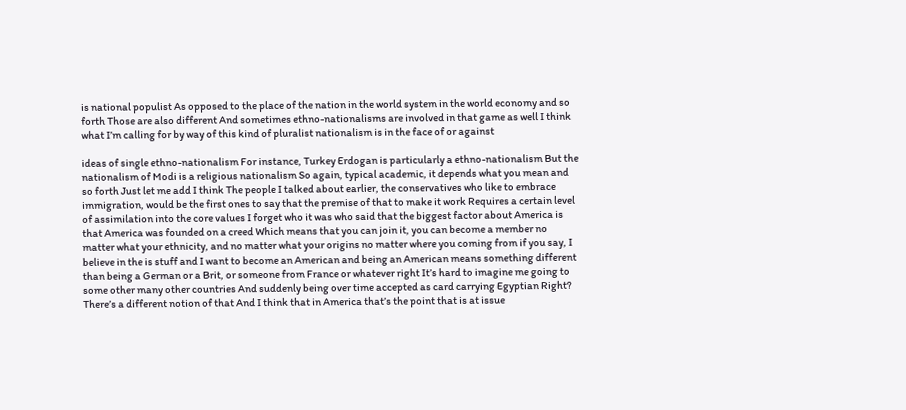is national populist As opposed to the place of the nation in the world system in the world economy and so forth Those are also different And sometimes ethno-nationalisms are involved in that game as well I think what I’m calling for by way of this kind of pluralist nationalism is in the face of or against

ideas of single ethno-nationalism For instance, Turkey Erdogan is particularly a ethno-nationalism But the nationalism of Modi is a religious nationalism So again, typical academic, it depends what you mean and so forth Just let me add I think The people I talked about earlier, the conservatives who like to embrace immigration, would be the first ones to say that the premise of that to make it work Requires a certain level of assimilation into the core values I forget who it was who said that the biggest factor about America is that America was founded on a creed Which means that you can join it, you can become a member no matter what your ethnicity, and no matter what your origins no matter where you coming from if you say, I believe in the is stuff and I want to become an American and being an American means something different than being a German or a Brit, or someone from France or whatever right It’s hard to imagine me going to some other many other countries And suddenly being over time accepted as card carrying Egyptian Right? There’s a different notion of that And I think that in America that’s the point that is at issue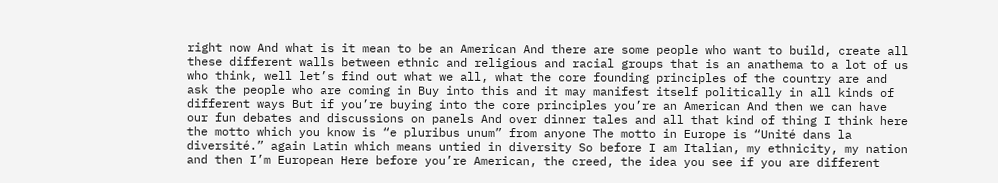right now And what is it mean to be an American And there are some people who want to build, create all these different walls between ethnic and religious and racial groups that is an anathema to a lot of us who think, well let’s find out what we all, what the core founding principles of the country are and ask the people who are coming in Buy into this and it may manifest itself politically in all kinds of different ways But if you’re buying into the core principles you’re an American And then we can have our fun debates and discussions on panels And over dinner tales and all that kind of thing I think here the motto which you know is “e pluribus unum” from anyone The motto in Europe is “Unité dans la diversité.” again Latin which means untied in diversity So before I am Italian, my ethnicity, my nation and then I’m European Here before you’re American, the creed, the idea you see if you are different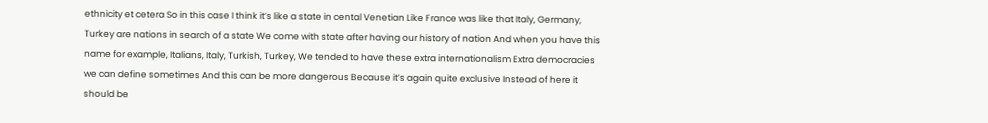ethnicity et cetera So in this case I think it’s like a state in cental Venetian Like France was like that Italy, Germany, Turkey are nations in search of a state We come with state after having our history of nation And when you have this name for example, Italians, Italy, Turkish, Turkey, We tended to have these extra internationalism Extra democracies we can define sometimes And this can be more dangerous Because it’s again quite exclusive Instead of here it should be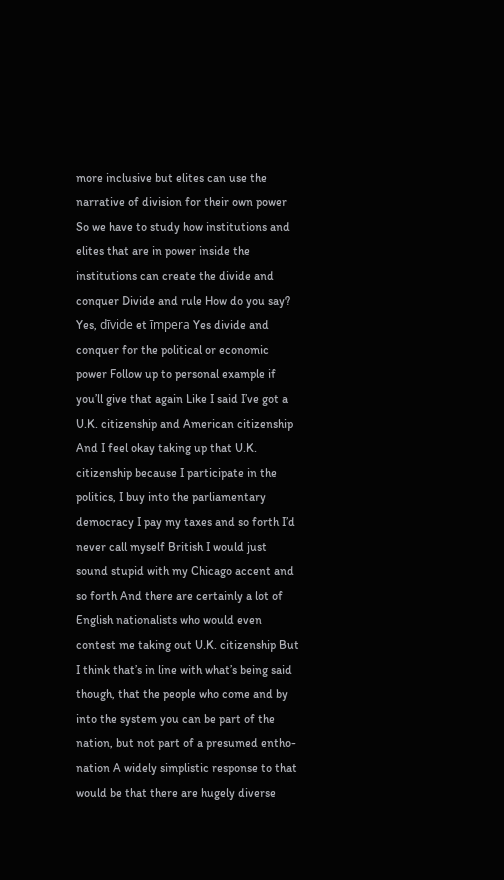more inclusive but elites can use the narrative of division for their own power So we have to study how institutions and elites that are in power inside the institutions can create the divide and conquer Divide and rule How do you say? Yes, dīvide et īmpera Yes divide and conquer for the political or economic power Follow up to personal example if you’ll give that again Like I said I’ve got a U.K. citizenship and American citizenship And I feel okay taking up that U.K. citizenship because I participate in the politics, I buy into the parliamentary democracy I pay my taxes and so forth I’d never call myself British I would just sound stupid with my Chicago accent and so forth And there are certainly a lot of English nationalists who would even contest me taking out U.K. citizenship But I think that’s in line with what’s being said though, that the people who come and by into the system you can be part of the nation, but not part of a presumed entho-nation A widely simplistic response to that would be that there are hugely diverse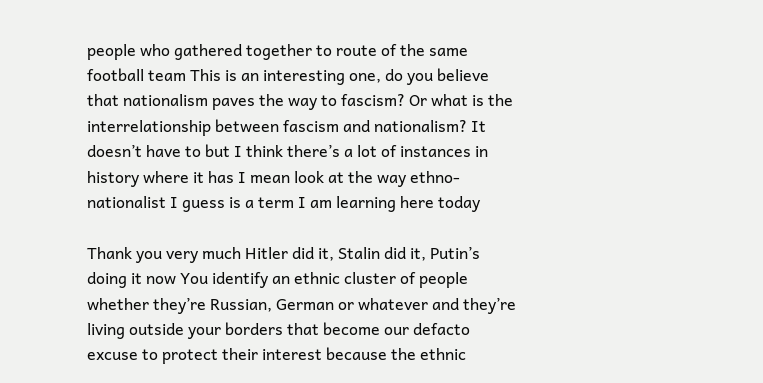people who gathered together to route of the same football team This is an interesting one, do you believe that nationalism paves the way to fascism? Or what is the interrelationship between fascism and nationalism? It doesn’t have to but I think there’s a lot of instances in history where it has I mean look at the way ethno-nationalist I guess is a term I am learning here today

Thank you very much Hitler did it, Stalin did it, Putin’s doing it now You identify an ethnic cluster of people whether they’re Russian, German or whatever and they’re living outside your borders that become our defacto excuse to protect their interest because the ethnic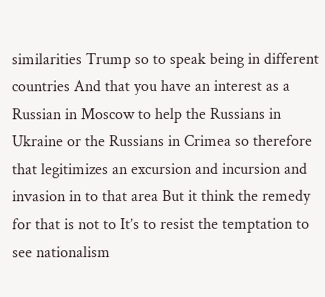similarities Trump so to speak being in different countries And that you have an interest as a Russian in Moscow to help the Russians in Ukraine or the Russians in Crimea so therefore that legitimizes an excursion and incursion and invasion in to that area But it think the remedy for that is not to It’s to resist the temptation to see nationalism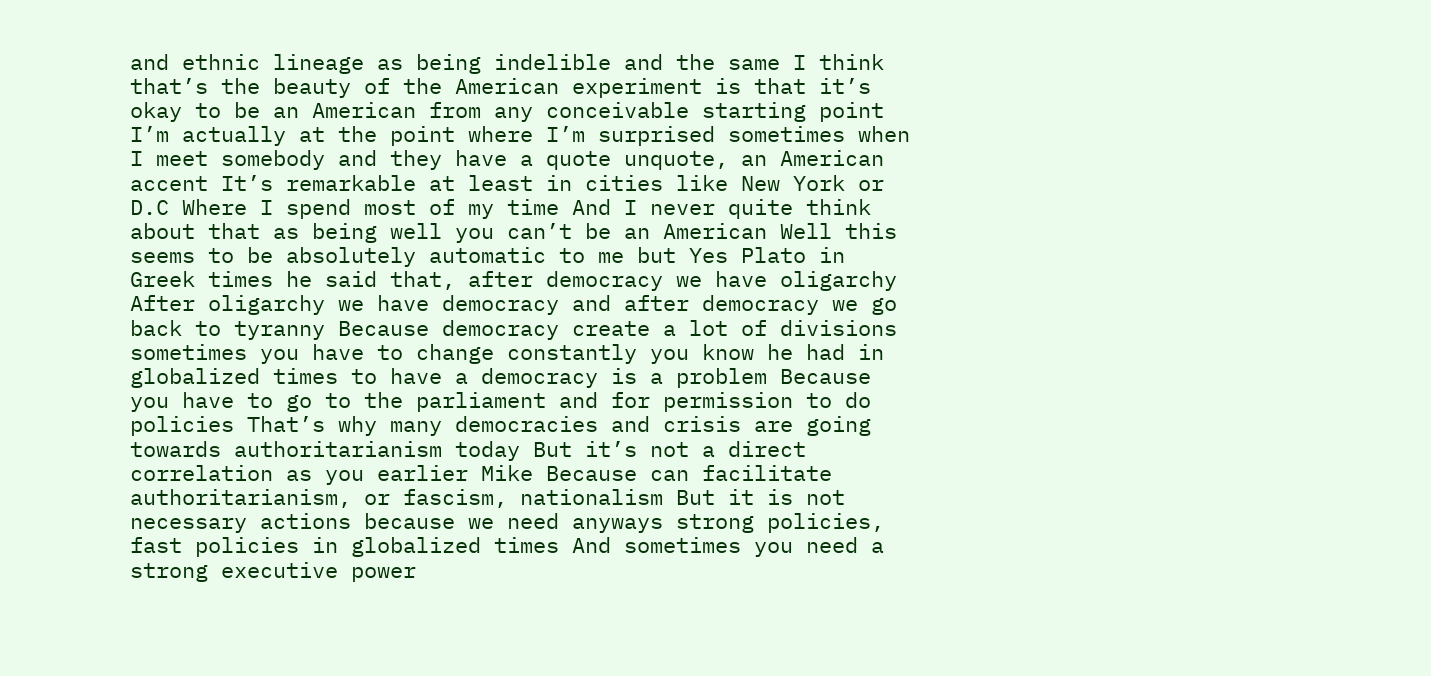and ethnic lineage as being indelible and the same I think that’s the beauty of the American experiment is that it’s okay to be an American from any conceivable starting point I’m actually at the point where I’m surprised sometimes when I meet somebody and they have a quote unquote, an American accent It’s remarkable at least in cities like New York or D.C Where I spend most of my time And I never quite think about that as being well you can’t be an American Well this seems to be absolutely automatic to me but Yes Plato in Greek times he said that, after democracy we have oligarchy After oligarchy we have democracy and after democracy we go back to tyranny Because democracy create a lot of divisions sometimes you have to change constantly you know he had in globalized times to have a democracy is a problem Because you have to go to the parliament and for permission to do policies That’s why many democracies and crisis are going towards authoritarianism today But it’s not a direct correlation as you earlier Mike Because can facilitate authoritarianism, or fascism, nationalism But it is not necessary actions because we need anyways strong policies, fast policies in globalized times And sometimes you need a strong executive power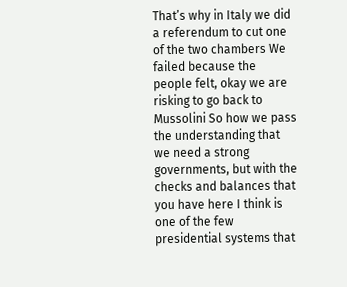That’s why in Italy we did a referendum to cut one of the two chambers We failed because the people felt, okay we are risking to go back to Mussolini So how we pass the understanding that we need a strong governments, but with the checks and balances that you have here I think is one of the few presidential systems that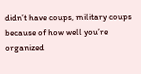didn’t have coups, military coups because of how well you’re organized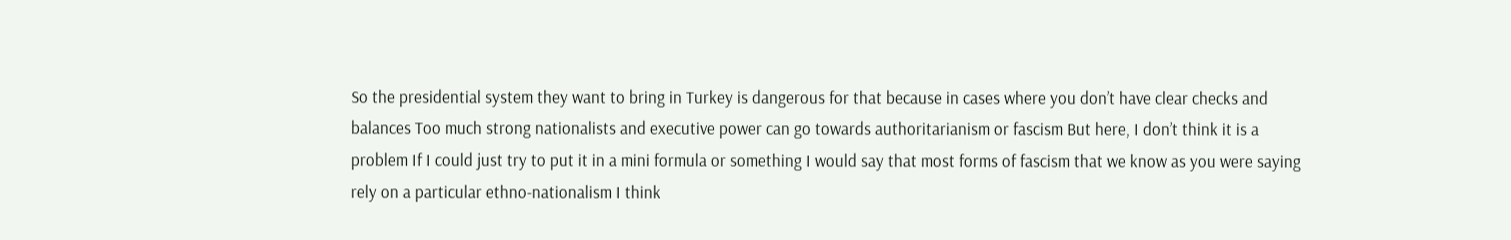So the presidential system they want to bring in Turkey is dangerous for that because in cases where you don’t have clear checks and balances Too much strong nationalists and executive power can go towards authoritarianism or fascism But here, I don’t think it is a problem If I could just try to put it in a mini formula or something I would say that most forms of fascism that we know as you were saying rely on a particular ethno-nationalism I think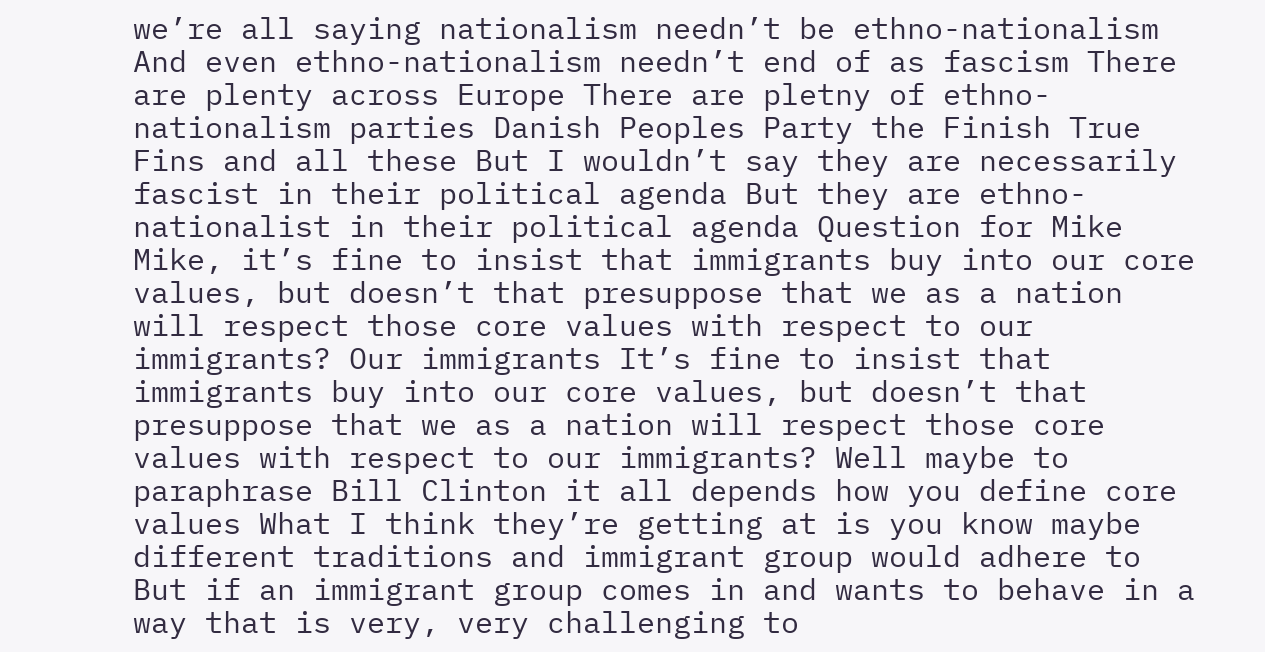we’re all saying nationalism needn’t be ethno-nationalism And even ethno-nationalism needn’t end of as fascism There are plenty across Europe There are pletny of ethno-nationalism parties Danish Peoples Party the Finish True Fins and all these But I wouldn’t say they are necessarily fascist in their political agenda But they are ethno-nationalist in their political agenda Question for Mike Mike, it’s fine to insist that immigrants buy into our core values, but doesn’t that presuppose that we as a nation will respect those core values with respect to our immigrants? Our immigrants It’s fine to insist that immigrants buy into our core values, but doesn’t that presuppose that we as a nation will respect those core values with respect to our immigrants? Well maybe to paraphrase Bill Clinton it all depends how you define core values What I think they’re getting at is you know maybe different traditions and immigrant group would adhere to But if an immigrant group comes in and wants to behave in a way that is very, very challenging to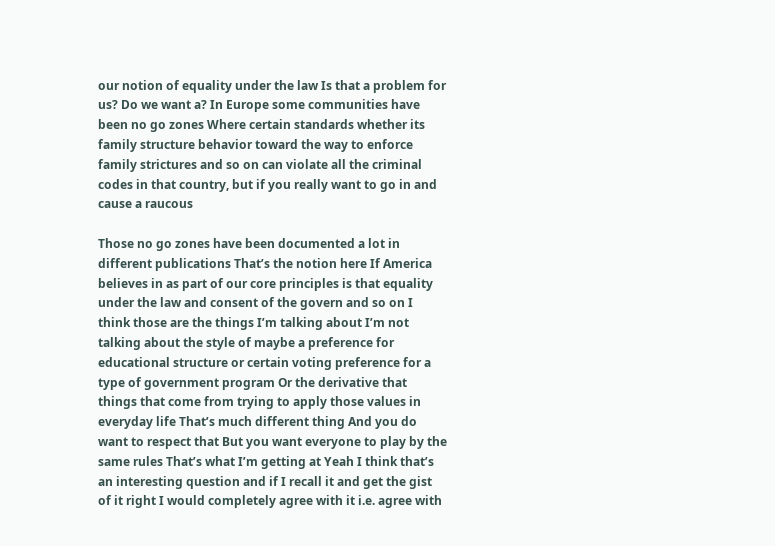our notion of equality under the law Is that a problem for us? Do we want a? In Europe some communities have been no go zones Where certain standards whether its family structure behavior toward the way to enforce family strictures and so on can violate all the criminal codes in that country, but if you really want to go in and cause a raucous

Those no go zones have been documented a lot in different publications That’s the notion here If America believes in as part of our core principles is that equality under the law and consent of the govern and so on I think those are the things I’m talking about I’m not talking about the style of maybe a preference for educational structure or certain voting preference for a type of government program Or the derivative that things that come from trying to apply those values in everyday life That’s much different thing And you do want to respect that But you want everyone to play by the same rules That’s what I’m getting at Yeah I think that’s an interesting question and if I recall it and get the gist of it right I would completely agree with it i.e. agree with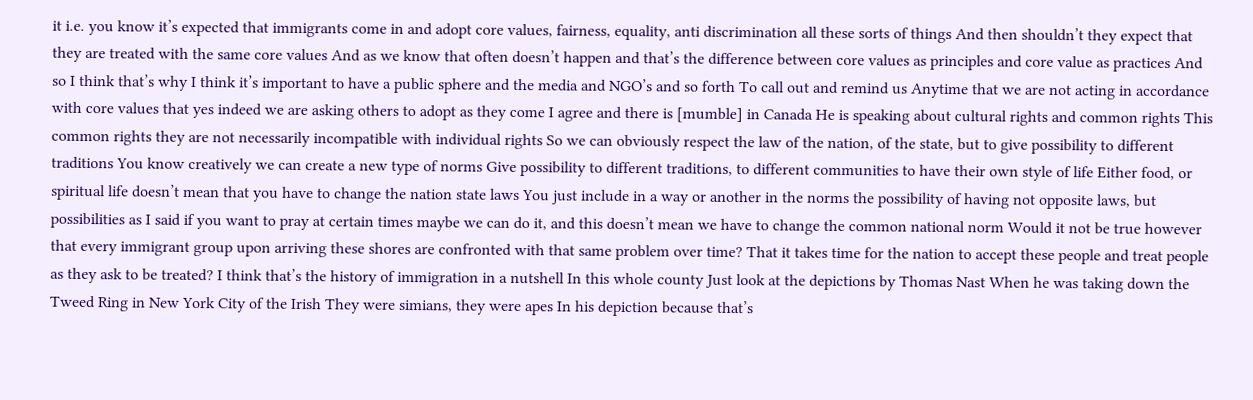it i.e. you know it’s expected that immigrants come in and adopt core values, fairness, equality, anti discrimination all these sorts of things And then shouldn’t they expect that they are treated with the same core values And as we know that often doesn’t happen and that’s the difference between core values as principles and core value as practices And so I think that’s why I think it’s important to have a public sphere and the media and NGO’s and so forth To call out and remind us Anytime that we are not acting in accordance with core values that yes indeed we are asking others to adopt as they come I agree and there is [mumble] in Canada He is speaking about cultural rights and common rights This common rights they are not necessarily incompatible with individual rights So we can obviously respect the law of the nation, of the state, but to give possibility to different traditions You know creatively we can create a new type of norms Give possibility to different traditions, to different communities to have their own style of life Either food, or spiritual life doesn’t mean that you have to change the nation state laws You just include in a way or another in the norms the possibility of having not opposite laws, but possibilities as I said if you want to pray at certain times maybe we can do it, and this doesn’t mean we have to change the common national norm Would it not be true however that every immigrant group upon arriving these shores are confronted with that same problem over time? That it takes time for the nation to accept these people and treat people as they ask to be treated? I think that’s the history of immigration in a nutshell In this whole county Just look at the depictions by Thomas Nast When he was taking down the Tweed Ring in New York City of the Irish They were simians, they were apes In his depiction because that’s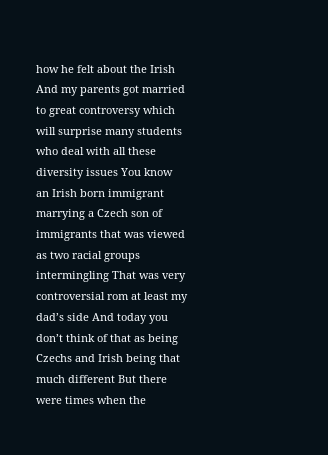how he felt about the Irish And my parents got married to great controversy which will surprise many students who deal with all these diversity issues You know an Irish born immigrant marrying a Czech son of immigrants that was viewed as two racial groups intermingling That was very controversial rom at least my dad’s side And today you don’t think of that as being Czechs and Irish being that much different But there were times when the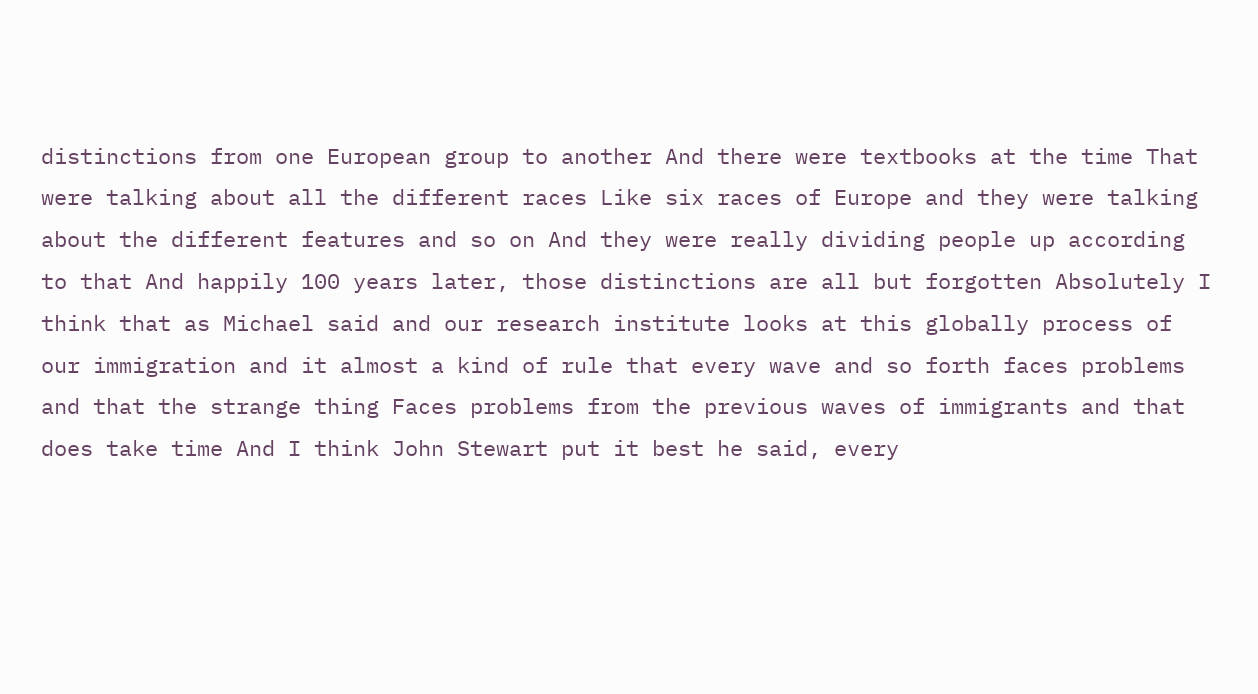distinctions from one European group to another And there were textbooks at the time That were talking about all the different races Like six races of Europe and they were talking about the different features and so on And they were really dividing people up according to that And happily 100 years later, those distinctions are all but forgotten Absolutely I think that as Michael said and our research institute looks at this globally process of our immigration and it almost a kind of rule that every wave and so forth faces problems and that the strange thing Faces problems from the previous waves of immigrants and that does take time And I think John Stewart put it best he said, every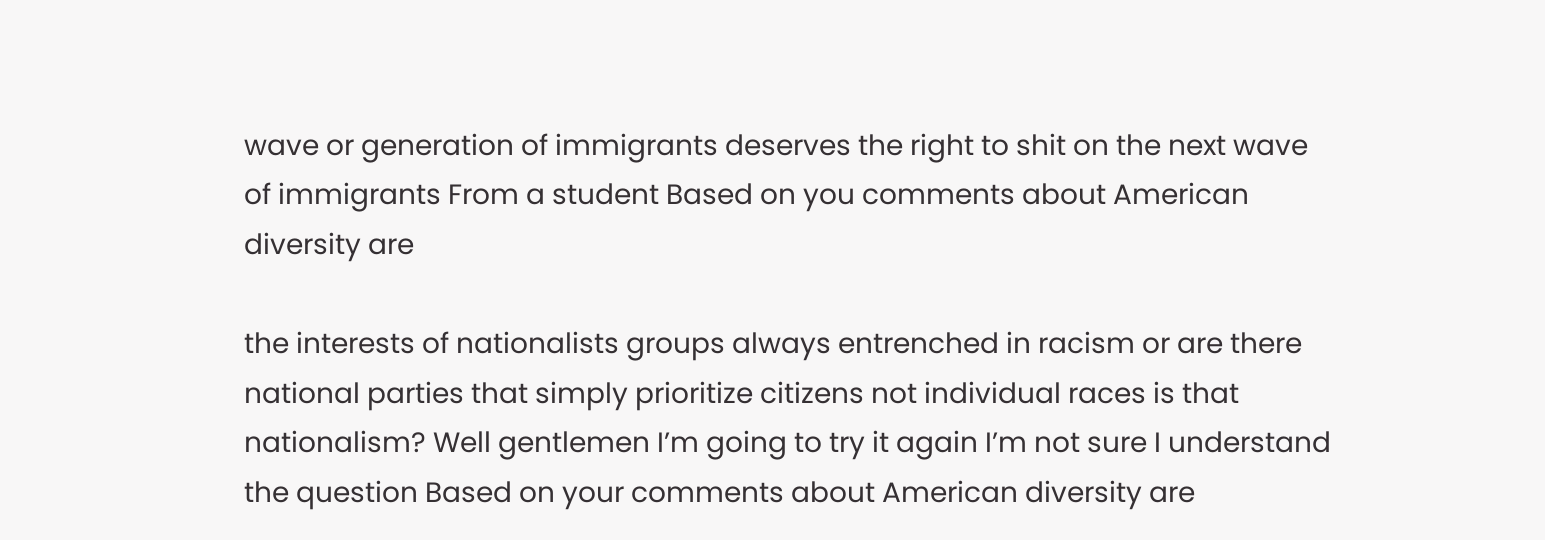wave or generation of immigrants deserves the right to shit on the next wave of immigrants From a student Based on you comments about American diversity are

the interests of nationalists groups always entrenched in racism or are there national parties that simply prioritize citizens not individual races is that nationalism? Well gentlemen I’m going to try it again I’m not sure I understand the question Based on your comments about American diversity are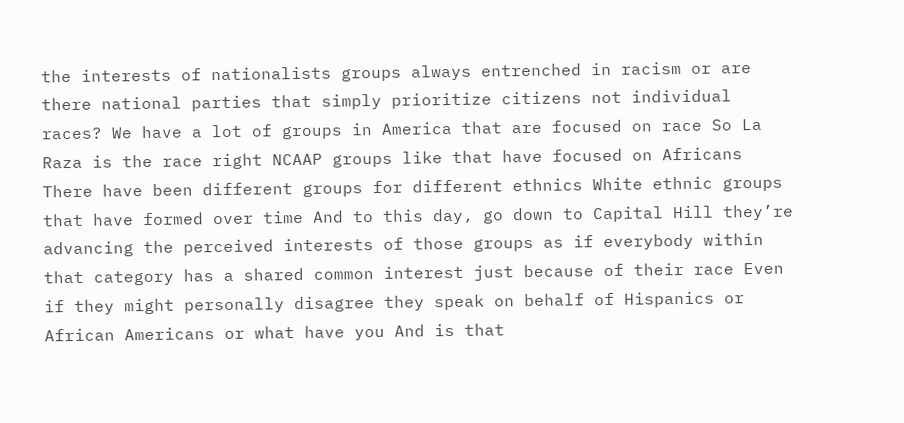the interests of nationalists groups always entrenched in racism or are there national parties that simply prioritize citizens not individual races? We have a lot of groups in America that are focused on race So La Raza is the race right NCAAP groups like that have focused on Africans There have been different groups for different ethnics White ethnic groups that have formed over time And to this day, go down to Capital Hill they’re advancing the perceived interests of those groups as if everybody within that category has a shared common interest just because of their race Even if they might personally disagree they speak on behalf of Hispanics or African Americans or what have you And is that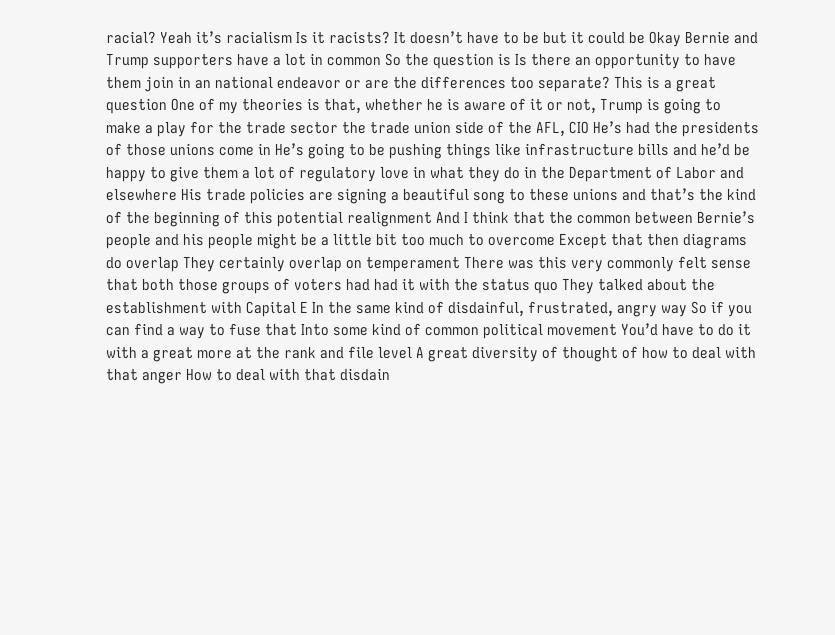racial? Yeah it’s racialism Is it racists? It doesn’t have to be but it could be Okay Bernie and Trump supporters have a lot in common So the question is Is there an opportunity to have them join in an national endeavor or are the differences too separate? This is a great question One of my theories is that, whether he is aware of it or not, Trump is going to make a play for the trade sector the trade union side of the AFL, CIO He’s had the presidents of those unions come in He’s going to be pushing things like infrastructure bills and he’d be happy to give them a lot of regulatory love in what they do in the Department of Labor and elsewhere His trade policies are signing a beautiful song to these unions and that’s the kind of the beginning of this potential realignment And I think that the common between Bernie’s people and his people might be a little bit too much to overcome Except that then diagrams do overlap They certainly overlap on temperament There was this very commonly felt sense that both those groups of voters had had it with the status quo They talked about the establishment with Capital E In the same kind of disdainful, frustrated, angry way So if you can find a way to fuse that Into some kind of common political movement You’d have to do it with a great more at the rank and file level A great diversity of thought of how to deal with that anger How to deal with that disdain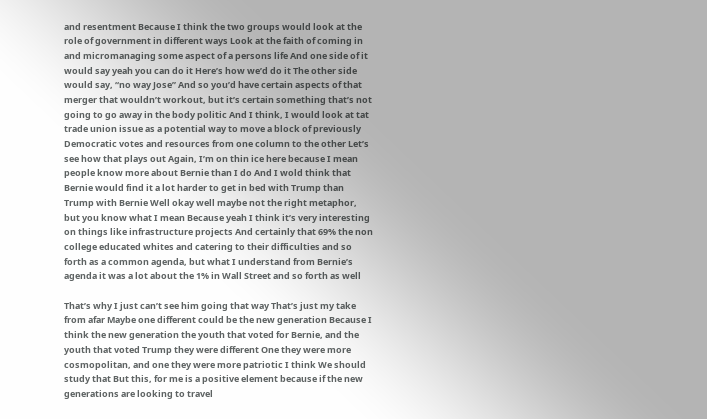and resentment Because I think the two groups would look at the role of government in different ways Look at the faith of coming in and micromanaging some aspect of a persons life And one side of it would say yeah you can do it Here’s how we’d do it The other side would say, “no way Jose” And so you’d have certain aspects of that merger that wouldn’t workout, but it’s certain something that’s not going to go away in the body politic And I think, I would look at tat trade union issue as a potential way to move a block of previously Democratic votes and resources from one column to the other Let’s see how that plays out Again, I’m on thin ice here because I mean people know more about Bernie than I do And I wold think that Bernie would find it a lot harder to get in bed with Trump than Trump with Bernie Well okay well maybe not the right metaphor, but you know what I mean Because yeah I think it’s very interesting on things like infrastructure projects And certainly that 69% the non college educated whites and catering to their difficulties and so forth as a common agenda, but what I understand from Bernie’s agenda it was a lot about the 1% in Wall Street and so forth as well

That’s why I just can’t see him going that way That’s just my take from afar Maybe one different could be the new generation Because I think the new generation the youth that voted for Bernie, and the youth that voted Trump they were different One they were more cosmopolitan, and one they were more patriotic I think We should study that But this, for me is a positive element because if the new generations are looking to travel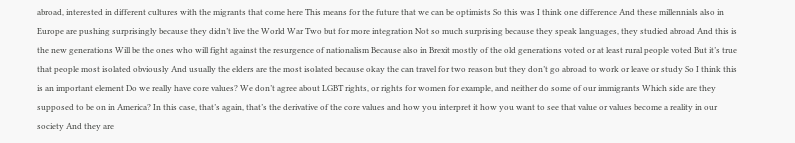abroad, interested in different cultures with the migrants that come here This means for the future that we can be optimists So this was I think one difference And these millennials also in Europe are pushing surprisingly because they didn’t live the World War Two but for more integration Not so much surprising because they speak languages, they studied abroad And this is the new generations Will be the ones who will fight against the resurgence of nationalism Because also in Brexit mostly of the old generations voted or at least rural people voted But it’s true that people most isolated obviously And usually the elders are the most isolated because okay the can travel for two reason but they don’t go abroad to work or leave or study So I think this is an important element Do we really have core values? We don’t agree about LGBT rights, or rights for women for example, and neither do some of our immigrants Which side are they supposed to be on in America? In this case, that’s again, that’s the derivative of the core values and how you interpret it how you want to see that value or values become a reality in our society And they are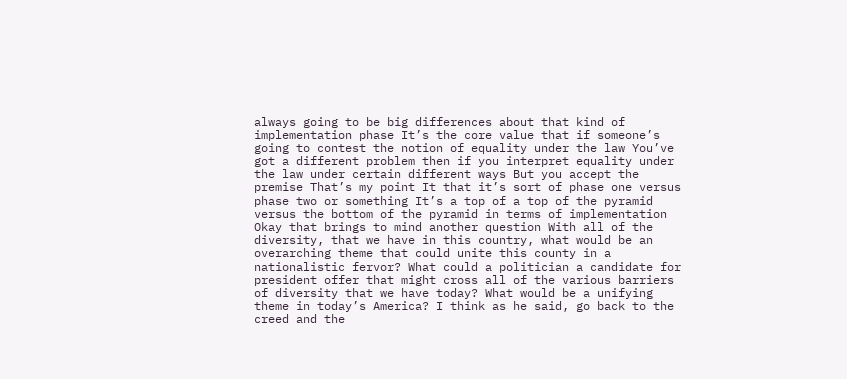always going to be big differences about that kind of implementation phase It’s the core value that if someone’s going to contest the notion of equality under the law You’ve got a different problem then if you interpret equality under the law under certain different ways But you accept the premise That’s my point It that it’s sort of phase one versus phase two or something It’s a top of a top of the pyramid versus the bottom of the pyramid in terms of implementation Okay that brings to mind another question With all of the diversity, that we have in this country, what would be an overarching theme that could unite this county in a nationalistic fervor? What could a politician a candidate for president offer that might cross all of the various barriers of diversity that we have today? What would be a unifying theme in today’s America? I think as he said, go back to the creed and the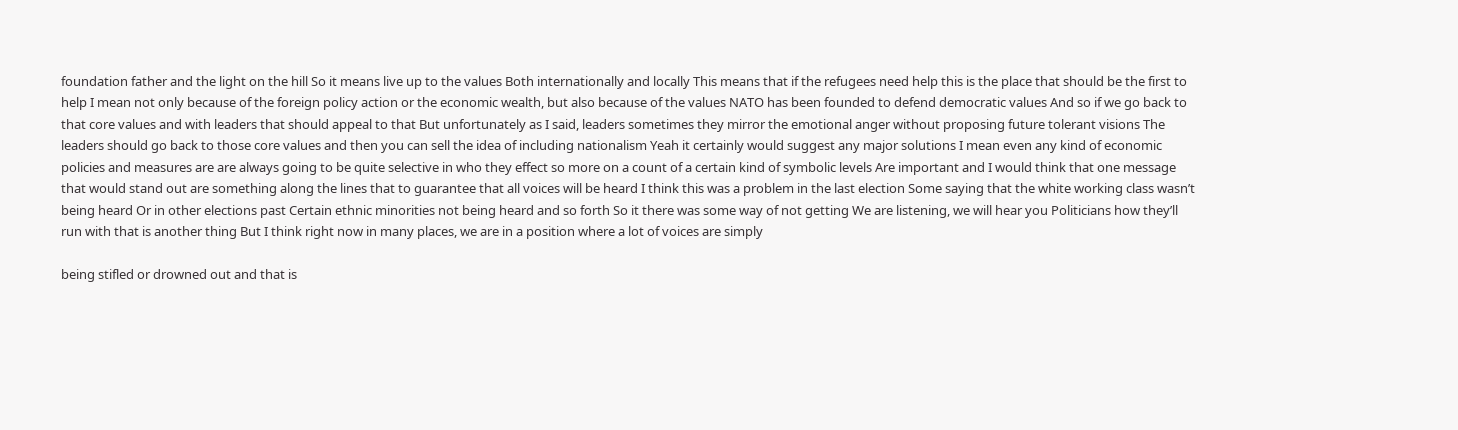foundation father and the light on the hill So it means live up to the values Both internationally and locally This means that if the refugees need help this is the place that should be the first to help I mean not only because of the foreign policy action or the economic wealth, but also because of the values NATO has been founded to defend democratic values And so if we go back to that core values and with leaders that should appeal to that But unfortunately as I said, leaders sometimes they mirror the emotional anger without proposing future tolerant visions The leaders should go back to those core values and then you can sell the idea of including nationalism Yeah it certainly would suggest any major solutions I mean even any kind of economic policies and measures are are always going to be quite selective in who they effect so more on a count of a certain kind of symbolic levels Are important and I would think that one message that would stand out are something along the lines that to guarantee that all voices will be heard I think this was a problem in the last election Some saying that the white working class wasn’t being heard Or in other elections past Certain ethnic minorities not being heard and so forth So it there was some way of not getting We are listening, we will hear you Politicians how they’ll run with that is another thing But I think right now in many places, we are in a position where a lot of voices are simply

being stifled or drowned out and that is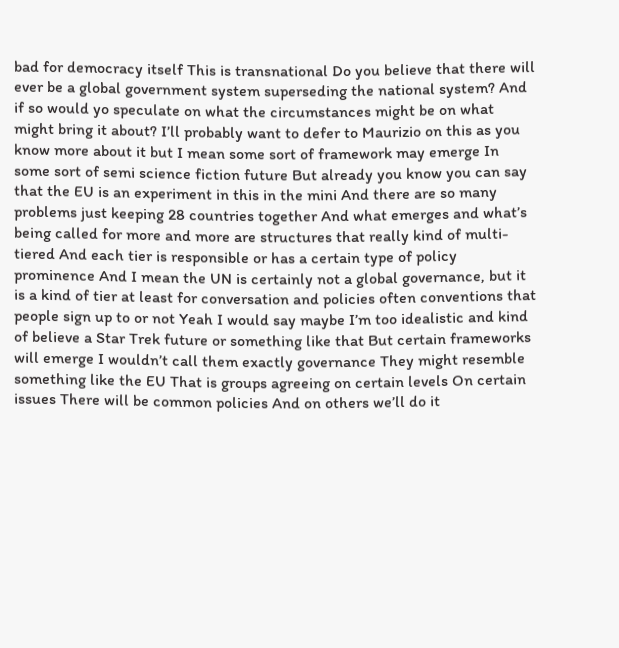bad for democracy itself This is transnational Do you believe that there will ever be a global government system superseding the national system? And if so would yo speculate on what the circumstances might be on what might bring it about? I’ll probably want to defer to Maurizio on this as you know more about it but I mean some sort of framework may emerge In some sort of semi science fiction future But already you know you can say that the EU is an experiment in this in the mini And there are so many problems just keeping 28 countries together And what emerges and what’s being called for more and more are structures that really kind of multi-tiered And each tier is responsible or has a certain type of policy prominence And I mean the UN is certainly not a global governance, but it is a kind of tier at least for conversation and policies often conventions that people sign up to or not Yeah I would say maybe I’m too idealistic and kind of believe a Star Trek future or something like that But certain frameworks will emerge I wouldn’t call them exactly governance They might resemble something like the EU That is groups agreeing on certain levels On certain issues There will be common policies And on others we’ll do it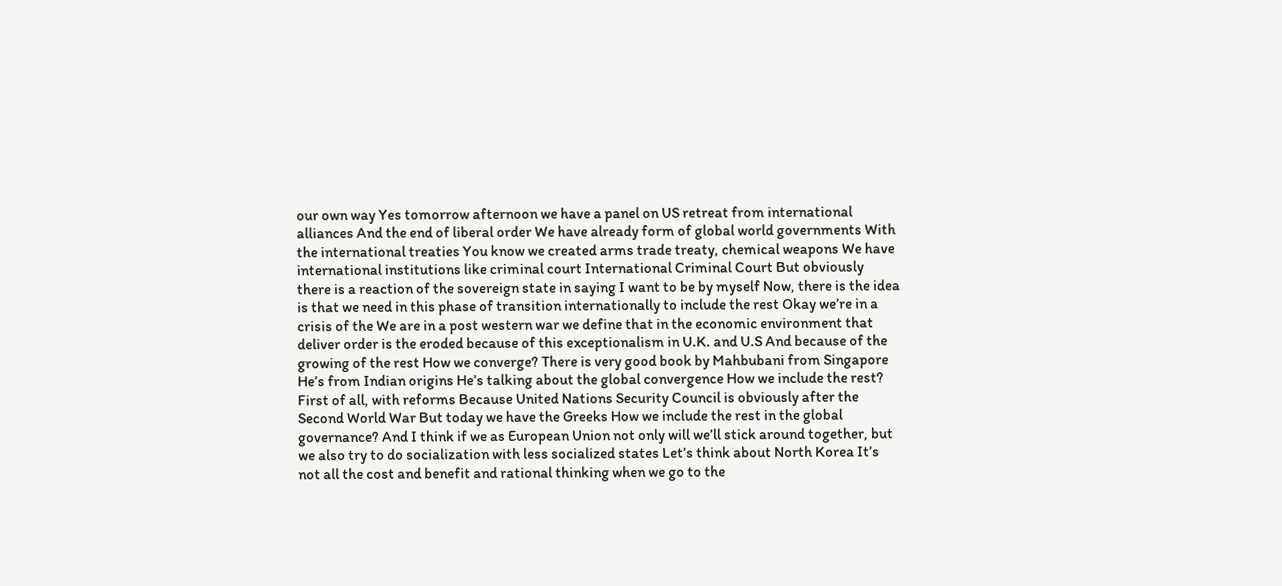our own way Yes tomorrow afternoon we have a panel on US retreat from international alliances And the end of liberal order We have already form of global world governments With the international treaties You know we created arms trade treaty, chemical weapons We have international institutions like criminal court International Criminal Court But obviously there is a reaction of the sovereign state in saying I want to be by myself Now, there is the idea is that we need in this phase of transition internationally to include the rest Okay we’re in a crisis of the We are in a post western war we define that in the economic environment that deliver order is the eroded because of this exceptionalism in U.K. and U.S And because of the growing of the rest How we converge? There is very good book by Mahbubani from Singapore He’s from Indian origins He’s talking about the global convergence How we include the rest? First of all, with reforms Because United Nations Security Council is obviously after the Second World War But today we have the Greeks How we include the rest in the global governance? And I think if we as European Union not only will we’ll stick around together, but we also try to do socialization with less socialized states Let’s think about North Korea It’s not all the cost and benefit and rational thinking when we go to the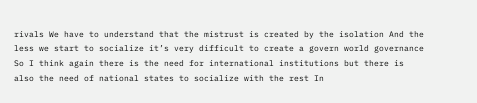rivals We have to understand that the mistrust is created by the isolation And the less we start to socialize it’s very difficult to create a govern world governance So I think again there is the need for international institutions but there is also the need of national states to socialize with the rest In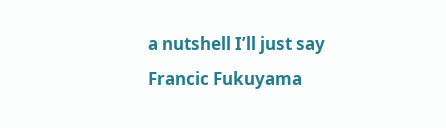a nutshell I’ll just say Francic Fukuyama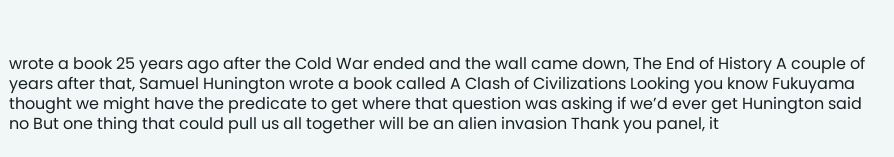wrote a book 25 years ago after the Cold War ended and the wall came down, The End of History A couple of years after that, Samuel Hunington wrote a book called A Clash of Civilizations Looking you know Fukuyama thought we might have the predicate to get where that question was asking if we’d ever get Hunington said no But one thing that could pull us all together will be an alien invasion Thank you panel, it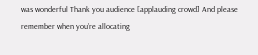was wonderful Thank you audience [applauding crowd] And please remember when you’re allocating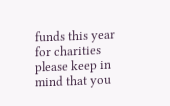funds this year for charities please keep in mind that you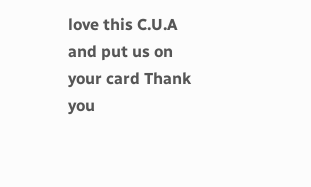love this C.U.A and put us on your card Thank you